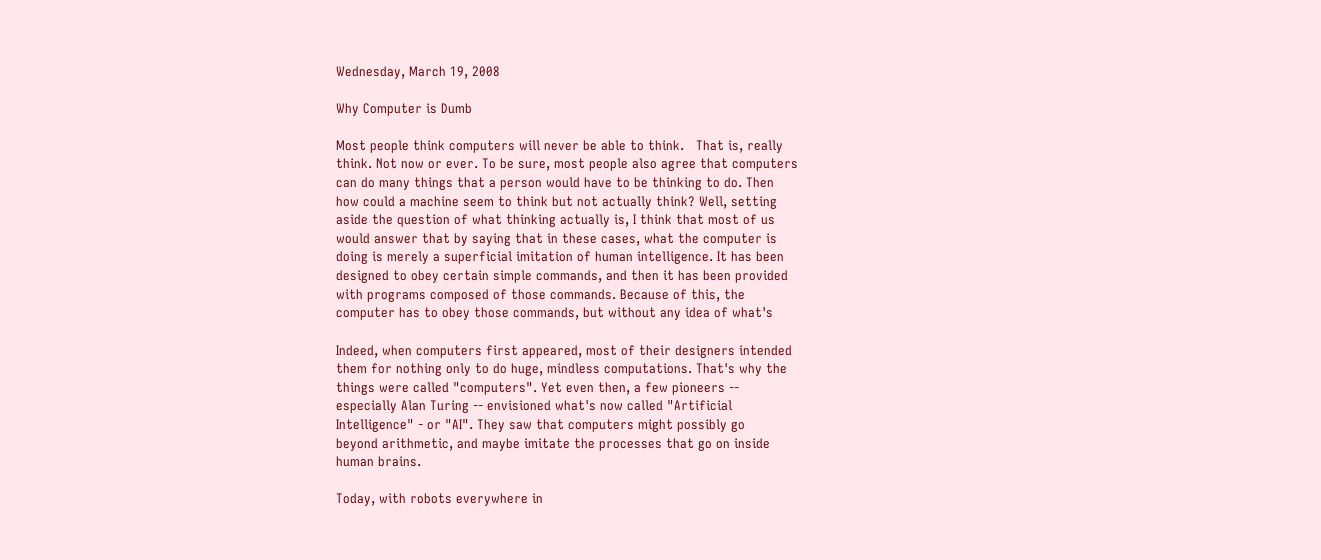Wednesday, March 19, 2008

Why Computer is Dumb

Most people think computers will never be able to think.   That is, really
think. Not now or ever. To be sure, most people also agree that computers
can do many things that a person would have to be thinking to do. Then
how could a machine seem to think but not actually think? Well, setting
aside the question of what thinking actually is, I think that most of us
would answer that by saying that in these cases, what the computer is
doing is merely a superficial imitation of human intelligence. It has been
designed to obey certain simple commands, and then it has been provided
with programs composed of those commands. Because of this, the
computer has to obey those commands, but without any idea of what's

Indeed, when computers first appeared, most of their designers intended
them for nothing only to do huge, mindless computations. That's why the
things were called "computers". Yet even then, a few pioneers --
especially Alan Turing -- envisioned what's now called "Artificial
Intelligence" - or "AI". They saw that computers might possibly go
beyond arithmetic, and maybe imitate the processes that go on inside
human brains.

Today, with robots everywhere in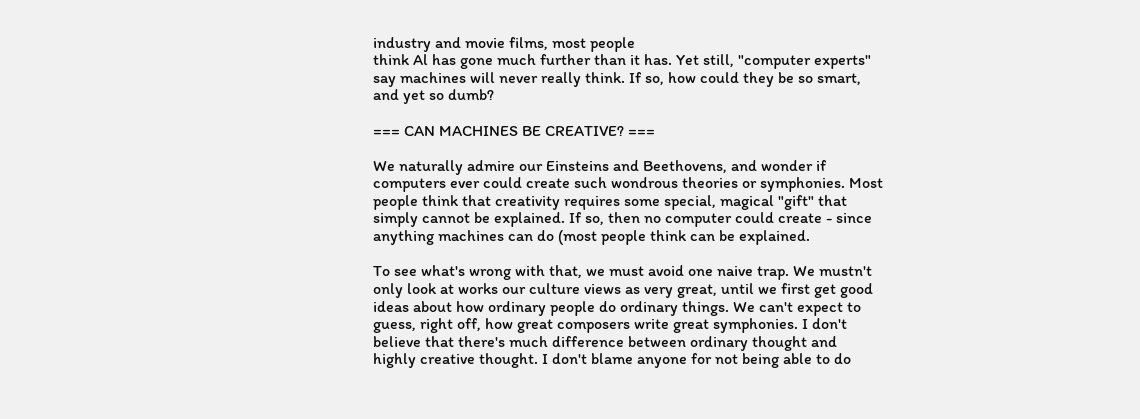industry and movie films, most people
think Al has gone much further than it has. Yet still, "computer experts"
say machines will never really think. If so, how could they be so smart,
and yet so dumb?

=== CAN MACHINES BE CREATIVE? ===

We naturally admire our Einsteins and Beethovens, and wonder if
computers ever could create such wondrous theories or symphonies. Most
people think that creativity requires some special, magical "gift" that
simply cannot be explained. If so, then no computer could create - since
anything machines can do (most people think can be explained.

To see what's wrong with that, we must avoid one naive trap. We mustn't
only look at works our culture views as very great, until we first get good
ideas about how ordinary people do ordinary things. We can't expect to
guess, right off, how great composers write great symphonies. I don't
believe that there's much difference between ordinary thought and
highly creative thought. I don't blame anyone for not being able to do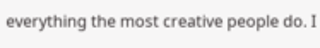everything the most creative people do. I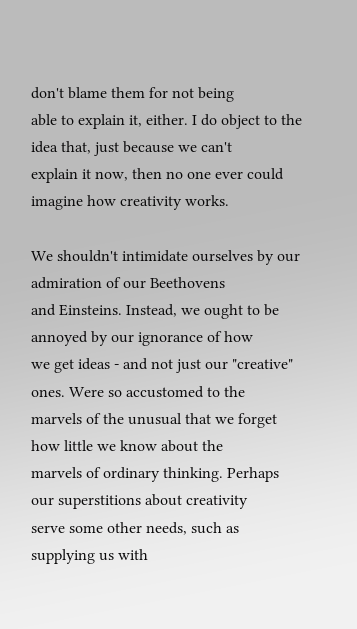don't blame them for not being
able to explain it, either. I do object to the idea that, just because we can't
explain it now, then no one ever could imagine how creativity works.

We shouldn't intimidate ourselves by our admiration of our Beethovens
and Einsteins. Instead, we ought to be annoyed by our ignorance of how
we get ideas - and not just our "creative" ones. Were so accustomed to the
marvels of the unusual that we forget how little we know about the
marvels of ordinary thinking. Perhaps our superstitions about creativity
serve some other needs, such as supplying us with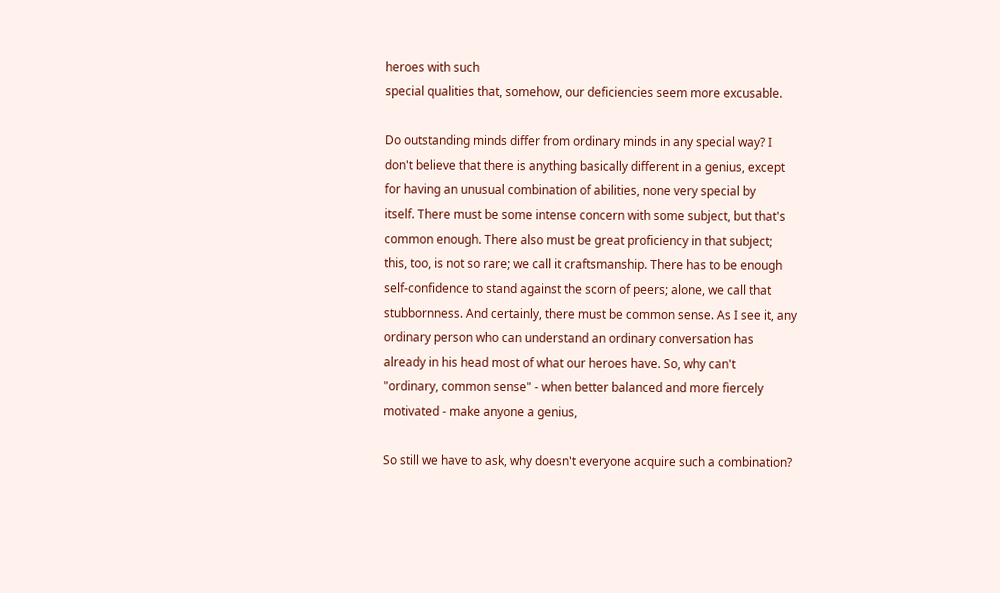heroes with such
special qualities that, somehow, our deficiencies seem more excusable.

Do outstanding minds differ from ordinary minds in any special way? I
don't believe that there is anything basically different in a genius, except
for having an unusual combination of abilities, none very special by
itself. There must be some intense concern with some subject, but that's
common enough. There also must be great proficiency in that subject;
this, too, is not so rare; we call it craftsmanship. There has to be enough
self-confidence to stand against the scorn of peers; alone, we call that
stubbornness. And certainly, there must be common sense. As I see it, any
ordinary person who can understand an ordinary conversation has
already in his head most of what our heroes have. So, why can't
"ordinary, common sense" - when better balanced and more fiercely
motivated - make anyone a genius,

So still we have to ask, why doesn't everyone acquire such a combination?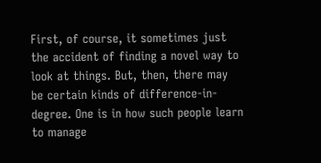First, of course, it sometimes just the accident of finding a novel way to
look at things. But, then, there may be certain kinds of difference-in-
degree. One is in how such people learn to manage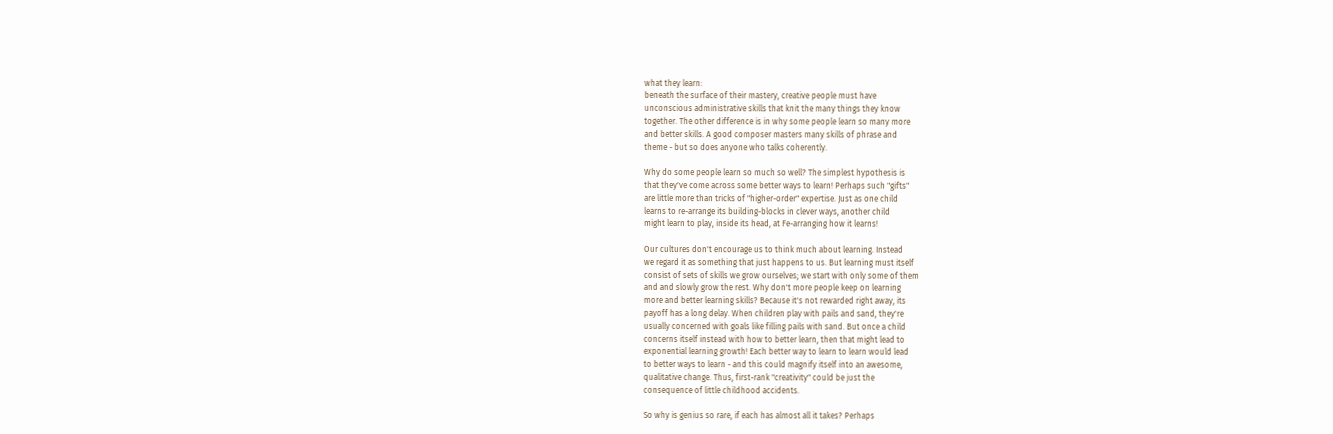what they learn:
beneath the surface of their mastery, creative people must have
unconscious administrative skills that knit the many things they know
together. The other difference is in why some people learn so many more
and better skills. A good composer masters many skills of phrase and
theme - but so does anyone who talks coherently.

Why do some people learn so much so well? The simplest hypothesis is
that they've come across some better ways to learn! Perhaps such "gifts"
are little more than tricks of "higher-order" expertise. Just as one child
learns to re-arrange its building-blocks in clever ways, another child
might learn to play, inside its head, at Fe-arranging how it learns!

Our cultures don't encourage us to think much about learning. Instead
we regard it as something that just happens to us. But learning must itself
consist of sets of skills we grow ourselves; we start with only some of them
and and slowly grow the rest. Why don't more people keep on learning
more and better learning skills? Because it's not rewarded right away, its
payoff has a long delay. When children play with pails and sand, they're
usually concerned with goals like filling pails with sand. But once a child
concerns itself instead with how to better learn, then that might lead to
exponential learning growth! Each better way to learn to learn would lead
to better ways to learn - and this could magnify itself into an awesome,
qualitative change. Thus, first-rank "creativity" could be just the
consequence of little childhood accidents.

So why is genius so rare, if each has almost all it takes? Perhaps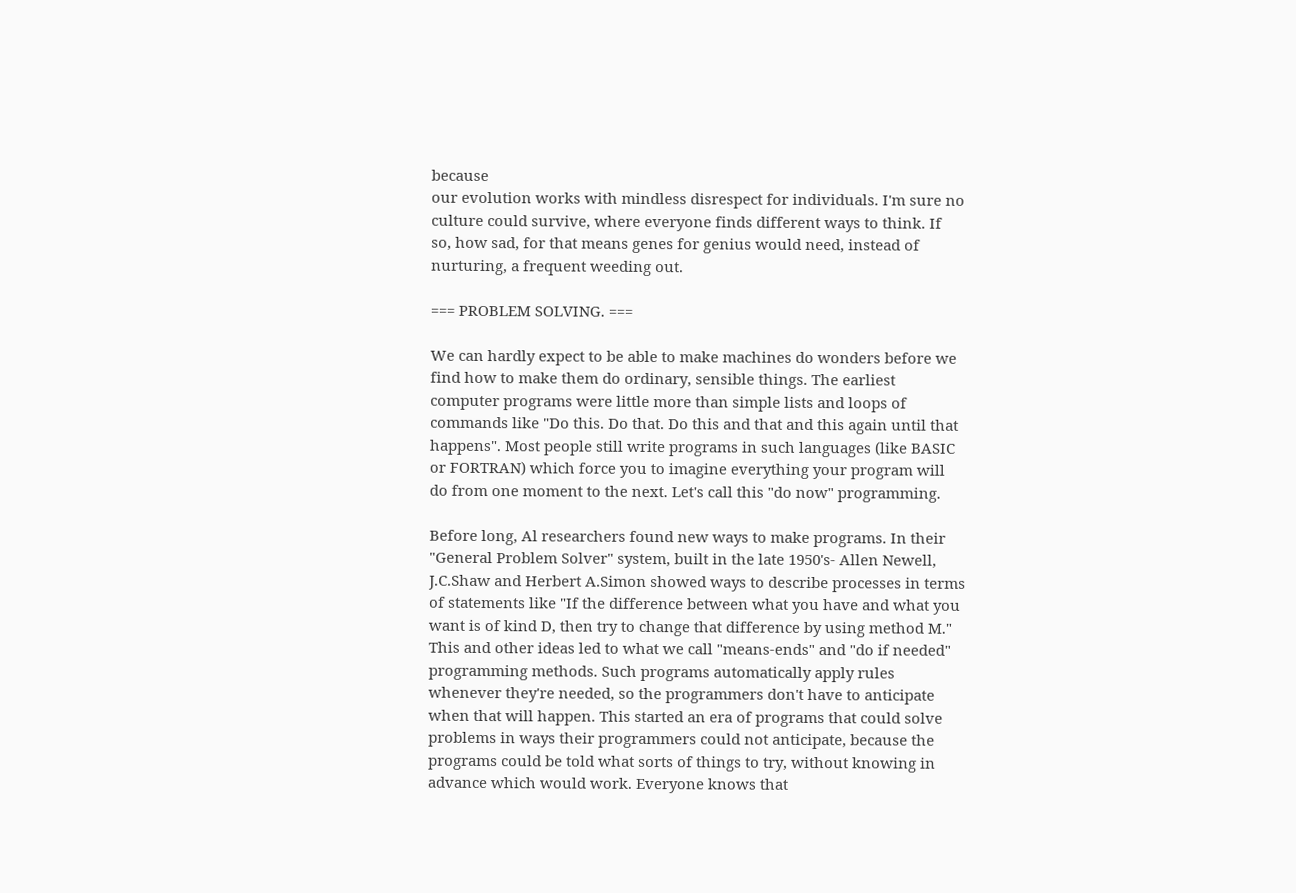because
our evolution works with mindless disrespect for individuals. I'm sure no
culture could survive, where everyone finds different ways to think. If
so, how sad, for that means genes for genius would need, instead of
nurturing, a frequent weeding out.

=== PROBLEM SOLVING. ===

We can hardly expect to be able to make machines do wonders before we
find how to make them do ordinary, sensible things. The earliest
computer programs were little more than simple lists and loops of
commands like "Do this. Do that. Do this and that and this again until that
happens". Most people still write programs in such languages (like BASIC
or FORTRAN) which force you to imagine everything your program will
do from one moment to the next. Let's call this "do now" programming.

Before long, Al researchers found new ways to make programs. In their
"General Problem Solver" system, built in the late 1950's- Allen Newell,
J.C.Shaw and Herbert A.Simon showed ways to describe processes in terms
of statements like "If the difference between what you have and what you
want is of kind D, then try to change that difference by using method M."
This and other ideas led to what we call "means-ends" and "do if needed"
programming methods. Such programs automatically apply rules
whenever they're needed, so the programmers don't have to anticipate
when that will happen. This started an era of programs that could solve
problems in ways their programmers could not anticipate, because the
programs could be told what sorts of things to try, without knowing in
advance which would work. Everyone knows that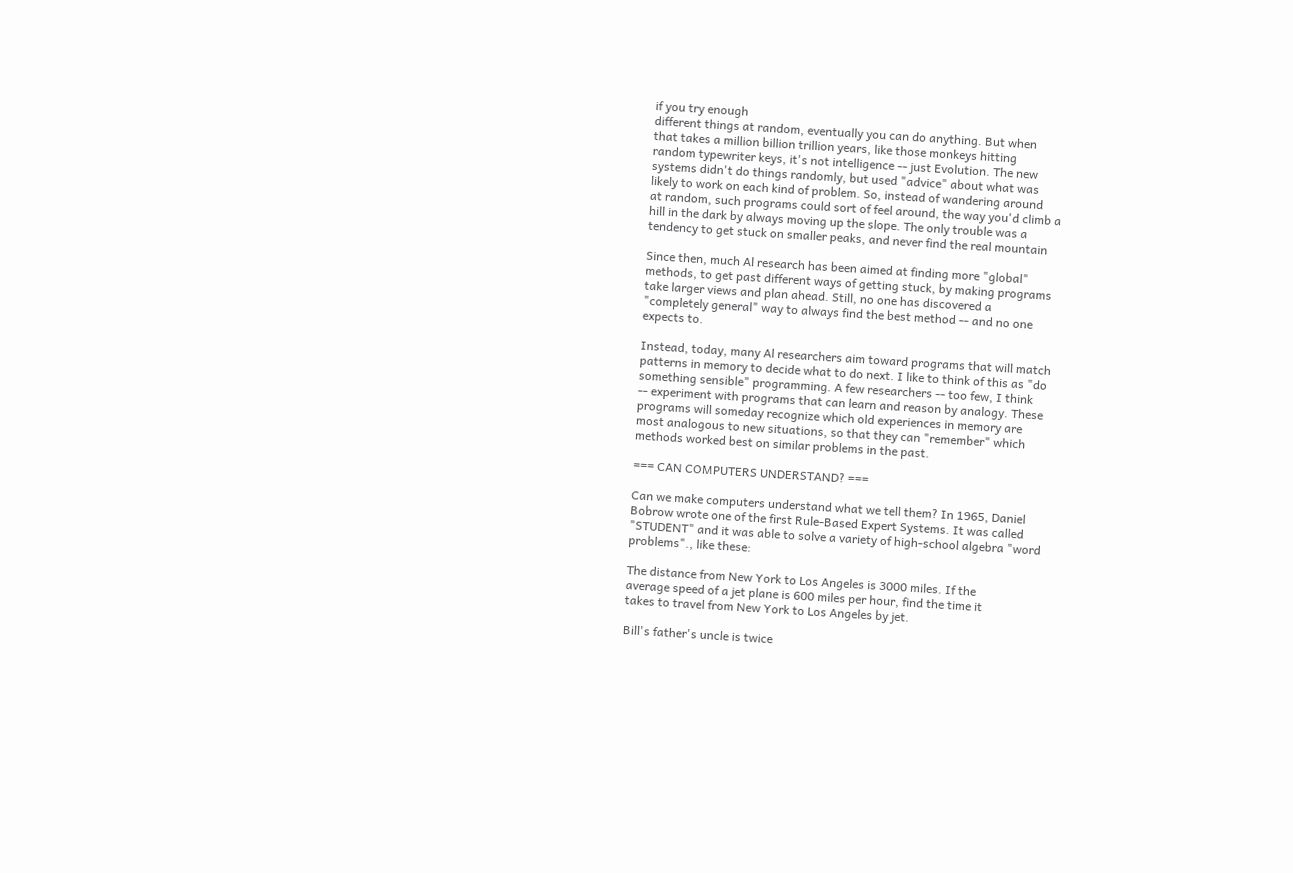if you try enough
different things at random, eventually you can do anything. But when
that takes a million billion trillion years, like those monkeys hitting
random typewriter keys, it's not intelligence -- just Evolution. The new
systems didn't do things randomly, but used "advice" about what was
likely to work on each kind of problem. So, instead of wandering around
at random, such programs could sort of feel around, the way you'd climb a
hill in the dark by always moving up the slope. The only trouble was a
tendency to get stuck on smaller peaks, and never find the real mountain

Since then, much Al research has been aimed at finding more "global"
methods, to get past different ways of getting stuck, by making programs
take larger views and plan ahead. Still, no one has discovered a
"completely general" way to always find the best method -- and no one
expects to.

Instead, today, many Al researchers aim toward programs that will match
patterns in memory to decide what to do next. I like to think of this as "do
something sensible" programming. A few researchers -- too few, I think
-- experiment with programs that can learn and reason by analogy. These
programs will someday recognize which old experiences in memory are
most analogous to new situations, so that they can "remember" which
methods worked best on similar problems in the past.

=== CAN COMPUTERS UNDERSTAND? ===

Can we make computers understand what we tell them? In 1965, Daniel
Bobrow wrote one of the first Rule-Based Expert Systems. It was called
"STUDENT" and it was able to solve a variety of high-school algebra "word
problems"., like these:

The distance from New York to Los Angeles is 3000 miles. If the
average speed of a jet plane is 600 miles per hour, find the time it
takes to travel from New York to Los Angeles by jet.

Bill's father's uncle is twice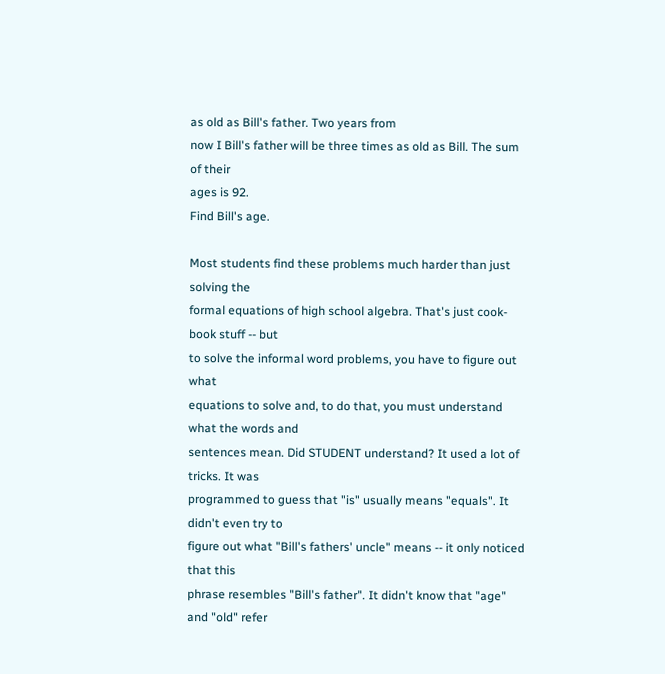as old as Bill's father. Two years from
now I Bill's father will be three times as old as Bill. The sum of their
ages is 92.
Find Bill's age.

Most students find these problems much harder than just solving the
formal equations of high school algebra. That's just cook-book stuff -- but
to solve the informal word problems, you have to figure out what
equations to solve and, to do that, you must understand what the words and
sentences mean. Did STUDENT understand? It used a lot of tricks. It was
programmed to guess that "is" usually means "equals". It didn't even try to
figure out what "Bill's fathers' uncle" means -- it only noticed that this
phrase resembles "Bill's father". It didn't know that "age" and "old" refer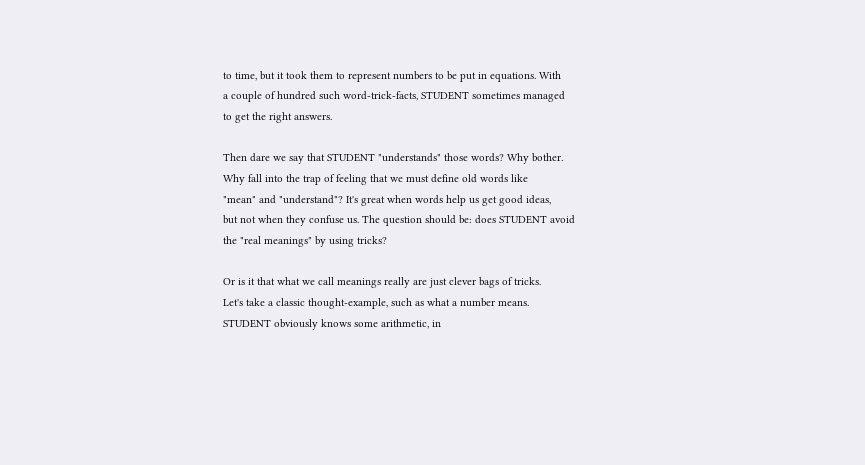to time, but it took them to represent numbers to be put in equations. With
a couple of hundred such word-trick-facts, STUDENT sometimes managed
to get the right answers.

Then dare we say that STUDENT "understands" those words? Why bother.
Why fall into the trap of feeling that we must define old words like
"mean" and "understand"? It's great when words help us get good ideas,
but not when they confuse us. The question should be: does STUDENT avoid
the "real meanings" by using tricks?

Or is it that what we call meanings really are just clever bags of tricks.
Let's take a classic thought-example, such as what a number means.
STUDENT obviously knows some arithmetic, in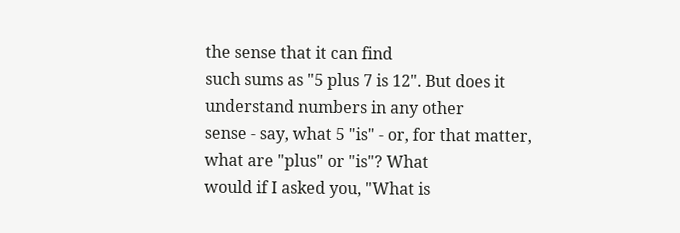the sense that it can find
such sums as "5 plus 7 is 12". But does it understand numbers in any other
sense - say, what 5 "is" - or, for that matter, what are "plus" or "is"? What
would if I asked you, "What is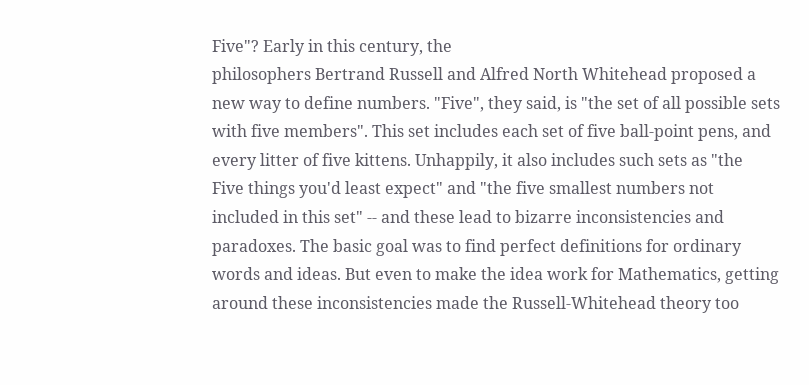Five"? Early in this century, the
philosophers Bertrand Russell and Alfred North Whitehead proposed a
new way to define numbers. "Five", they said, is "the set of all possible sets
with five members". This set includes each set of five ball-point pens, and
every litter of five kittens. Unhappily, it also includes such sets as "the
Five things you'd least expect" and "the five smallest numbers not
included in this set" -- and these lead to bizarre inconsistencies and
paradoxes. The basic goal was to find perfect definitions for ordinary
words and ideas. But even to make the idea work for Mathematics, getting
around these inconsistencies made the Russell-Whitehead theory too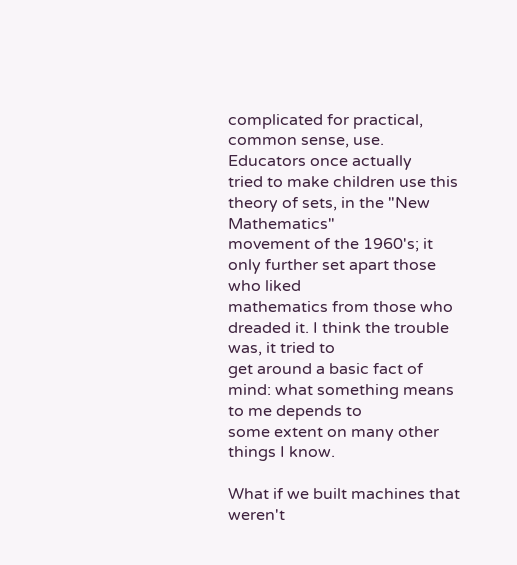complicated for practical, common sense, use. Educators once actually
tried to make children use this theory of sets, in the "New Mathematics"
movement of the 1960's; it only further set apart those who liked
mathematics from those who dreaded it. I think the trouble was, it tried to
get around a basic fact of mind: what something means to me depends to
some extent on many other things I know.

What if we built machines that weren't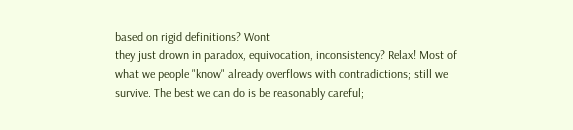based on rigid definitions? Wont
they just drown in paradox, equivocation, inconsistency? Relax! Most of
what we people "know" already overflows with contradictions; still we
survive. The best we can do is be reasonably careful;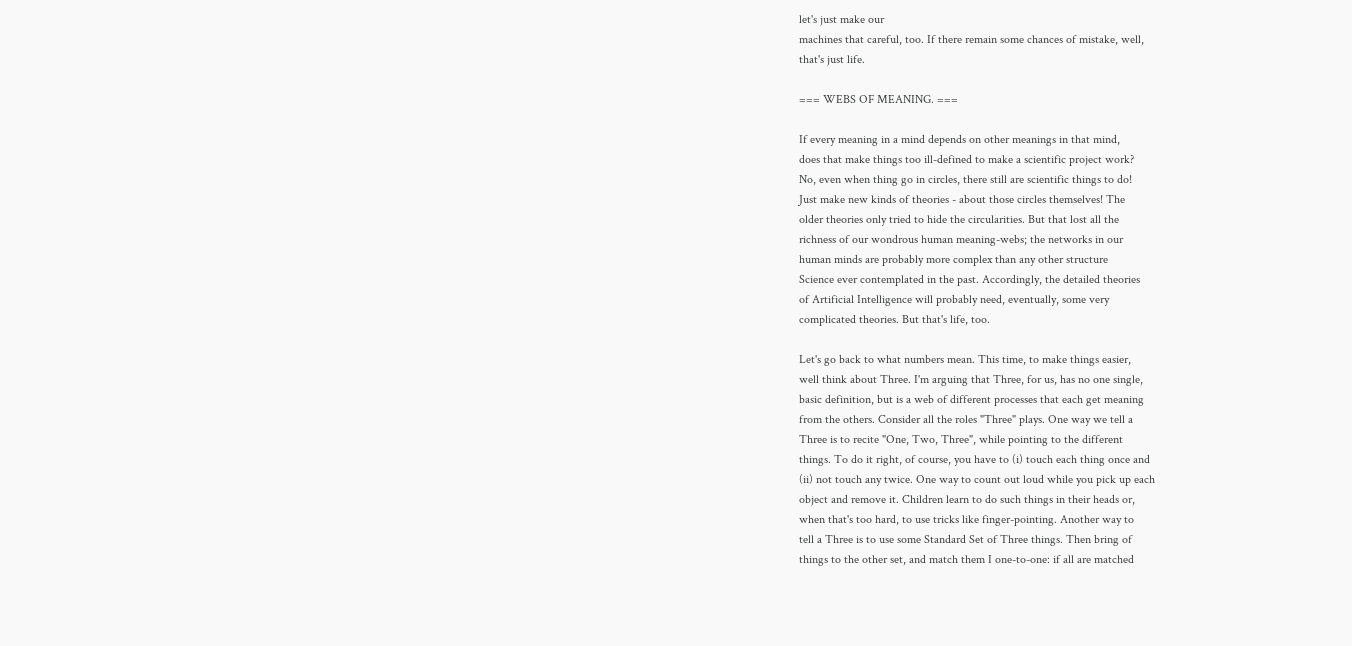let's just make our
machines that careful, too. If there remain some chances of mistake, well,
that's just life.

=== WEBS OF MEANING. ===

If every meaning in a mind depends on other meanings in that mind,
does that make things too ill-defined to make a scientific project work?
No, even when thing go in circles, there still are scientific things to do!
Just make new kinds of theories - about those circles themselves! The
older theories only tried to hide the circularities. But that lost all the
richness of our wondrous human meaning-webs; the networks in our
human minds are probably more complex than any other structure
Science ever contemplated in the past. Accordingly, the detailed theories
of Artificial Intelligence will probably need, eventually, some very
complicated theories. But that's life, too.

Let's go back to what numbers mean. This time, to make things easier,
well think about Three. I'm arguing that Three, for us, has no one single,
basic definition, but is a web of different processes that each get meaning
from the others. Consider all the roles "Three" plays. One way we tell a
Three is to recite "One, Two, Three", while pointing to the different
things. To do it right, of course, you have to (i) touch each thing once and
(ii) not touch any twice. One way to count out loud while you pick up each
object and remove it. Children learn to do such things in their heads or,
when that's too hard, to use tricks like finger-pointing. Another way to
tell a Three is to use some Standard Set of Three things. Then bring of
things to the other set, and match them I one-to-one: if all are matched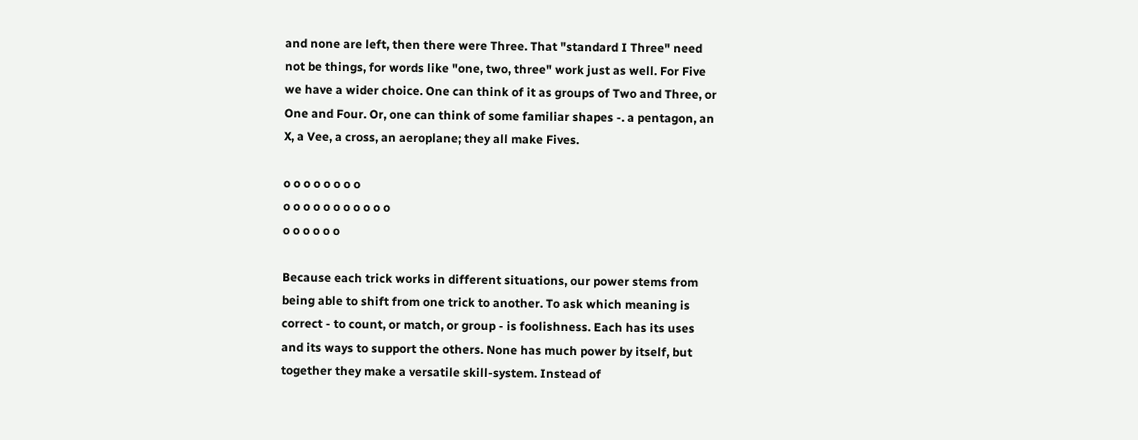and none are left, then there were Three. That "standard I Three" need
not be things, for words like "one, two, three" work just as well. For Five
we have a wider choice. One can think of it as groups of Two and Three, or
One and Four. Or, one can think of some familiar shapes -. a pentagon, an
X, a Vee, a cross, an aeroplane; they all make Fives.

o o o o o o o o
o o o o o o o o o o o
o o o o o o

Because each trick works in different situations, our power stems from
being able to shift from one trick to another. To ask which meaning is
correct - to count, or match, or group - is foolishness. Each has its uses
and its ways to support the others. None has much power by itself, but
together they make a versatile skill-system. Instead of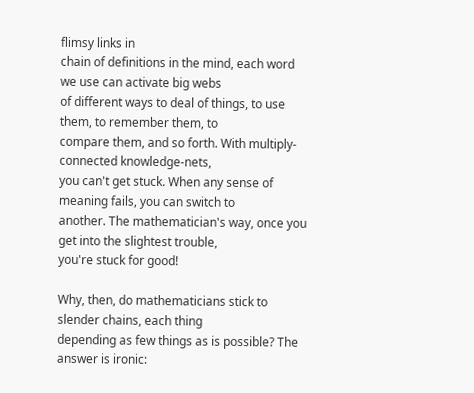flimsy links in
chain of definitions in the mind, each word we use can activate big webs
of different ways to deal of things, to use them, to remember them, to
compare them, and so forth. With multiply-connected knowledge-nets,
you can't get stuck. When any sense of meaning fails, you can switch to
another. The mathematician's way, once you get into the slightest trouble,
you're stuck for good!

Why, then, do mathematicians stick to slender chains, each thing
depending as few things as is possible? The answer is ironic: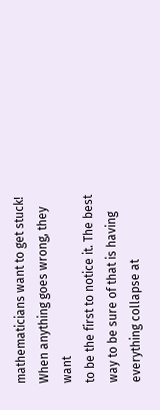mathematicians want to get stuck! When anything goes wrong, they want
to be the first to notice it. The best way to be sure of that is having
everything collapse at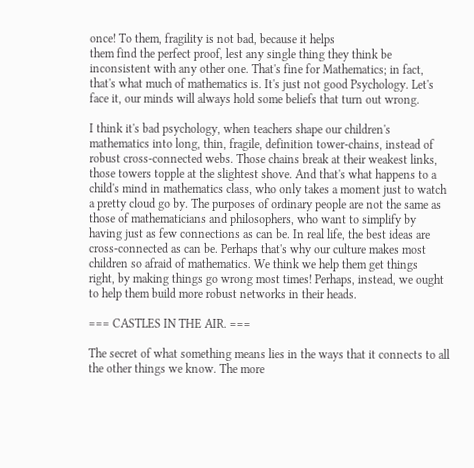once! To them, fragility is not bad, because it helps
them find the perfect proof, lest any single thing they think be
inconsistent with any other one. That's fine for Mathematics; in fact,
that's what much of mathematics is. It's just not good Psychology. Let's
face it, our minds will always hold some beliefs that turn out wrong.

I think it's bad psychology, when teachers shape our children's
mathematics into long, thin, fragile, definition tower-chains, instead of
robust cross-connected webs. Those chains break at their weakest links,
those towers topple at the slightest shove. And that's what happens to a
child's mind in mathematics class, who only takes a moment just to watch
a pretty cloud go by. The purposes of ordinary people are not the same as
those of mathematicians and philosophers, who want to simplify by
having just as few connections as can be. In real life, the best ideas are
cross-connected as can be. Perhaps that's why our culture makes most
children so afraid of mathematics. We think we help them get things
right, by making things go wrong most times! Perhaps, instead, we ought
to help them build more robust networks in their heads.

=== CASTLES IN THE AIR. ===

The secret of what something means lies in the ways that it connects to all
the other things we know. The more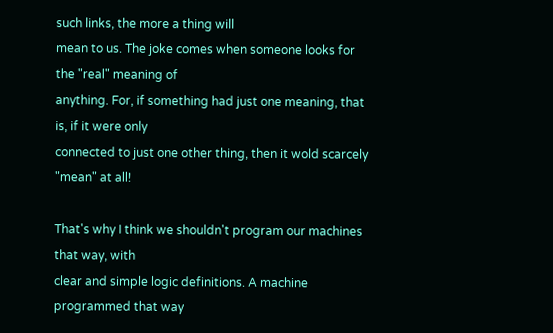such links, the more a thing will
mean to us. The joke comes when someone looks for the "real" meaning of
anything. For, if something had just one meaning, that is, if it were only
connected to just one other thing, then it wold scarcely "mean" at all!

That's why I think we shouldn't program our machines that way, with
clear and simple logic definitions. A machine programmed that way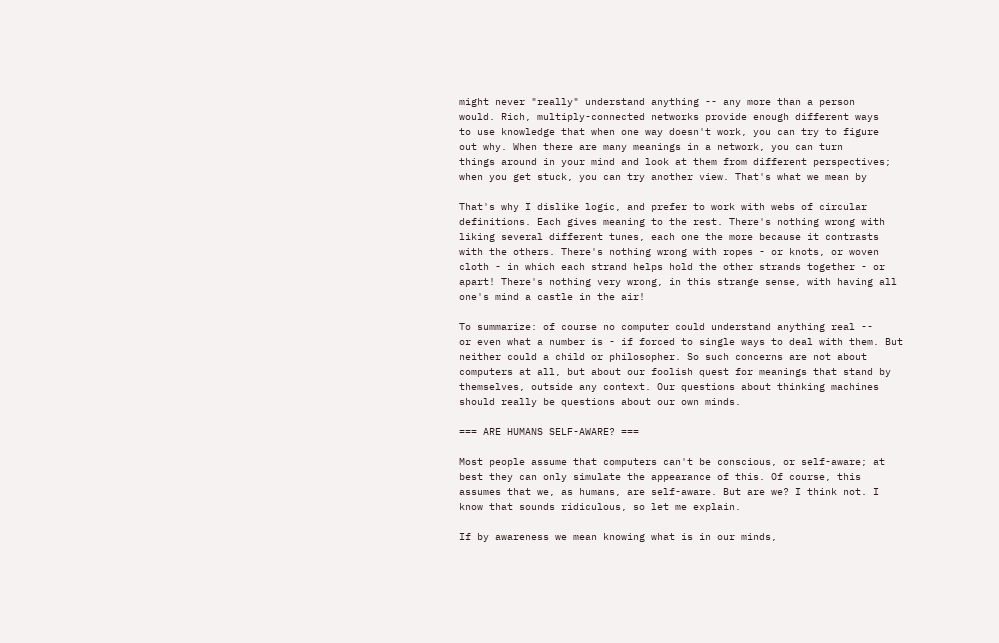might never "really" understand anything -- any more than a person
would. Rich, multiply-connected networks provide enough different ways
to use knowledge that when one way doesn't work, you can try to figure
out why. When there are many meanings in a network, you can turn
things around in your mind and look at them from different perspectives;
when you get stuck, you can try another view. That's what we mean by

That's why I dislike logic, and prefer to work with webs of circular
definitions. Each gives meaning to the rest. There's nothing wrong with
liking several different tunes, each one the more because it contrasts
with the others. There's nothing wrong with ropes - or knots, or woven
cloth - in which each strand helps hold the other strands together - or
apart! There's nothing very wrong, in this strange sense, with having all
one's mind a castle in the air!

To summarize: of course no computer could understand anything real --
or even what a number is - if forced to single ways to deal with them. But
neither could a child or philosopher. So such concerns are not about
computers at all, but about our foolish quest for meanings that stand by
themselves, outside any context. Our questions about thinking machines
should really be questions about our own minds.

=== ARE HUMANS SELF-AWARE? ===

Most people assume that computers can't be conscious, or self-aware; at
best they can only simulate the appearance of this. Of course, this
assumes that we, as humans, are self-aware. But are we? I think not. I
know that sounds ridiculous, so let me explain.

If by awareness we mean knowing what is in our minds,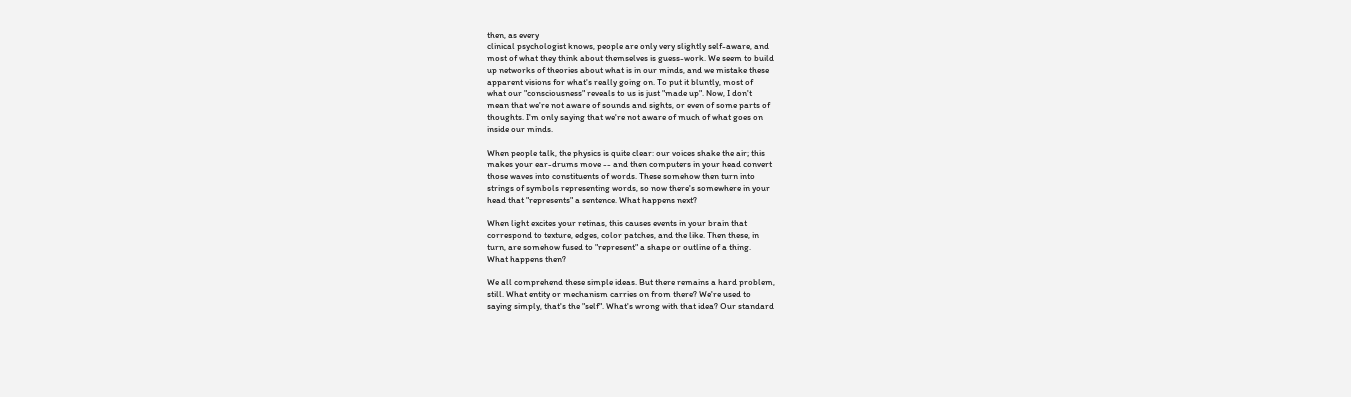then, as every
clinical psychologist knows, people are only very slightly self-aware, and
most of what they think about themselves is guess-work. We seem to build
up networks of theories about what is in our minds, and we mistake these
apparent visions for what's really going on. To put it bluntly, most of
what our "consciousness" reveals to us is just "made up". Now, I don't
mean that we're not aware of sounds and sights, or even of some parts of
thoughts. I'm only saying that we're not aware of much of what goes on
inside our minds.

When people talk, the physics is quite clear: our voices shake the air; this
makes your ear-drums move -- and then computers in your head convert
those waves into constituents of words. These somehow then turn into
strings of symbols representing words, so now there's somewhere in your
head that "represents" a sentence. What happens next?

When light excites your retinas, this causes events in your brain that
correspond to texture, edges, color patches, and the like. Then these, in
turn, are somehow fused to "represent" a shape or outline of a thing.
What happens then?

We all comprehend these simple ideas. But there remains a hard problem,
still. What entity or mechanism carries on from there? We're used to
saying simply, that's the "self". What's wrong with that idea? Our standard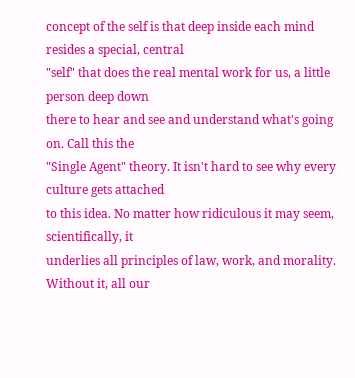concept of the self is that deep inside each mind resides a special, central
"self" that does the real mental work for us, a little person deep down
there to hear and see and understand what's going on. Call this the
"Single Agent" theory. It isn't hard to see why every culture gets attached
to this idea. No matter how ridiculous it may seem, scientifically, it
underlies all principles of law, work, and morality. Without it, all our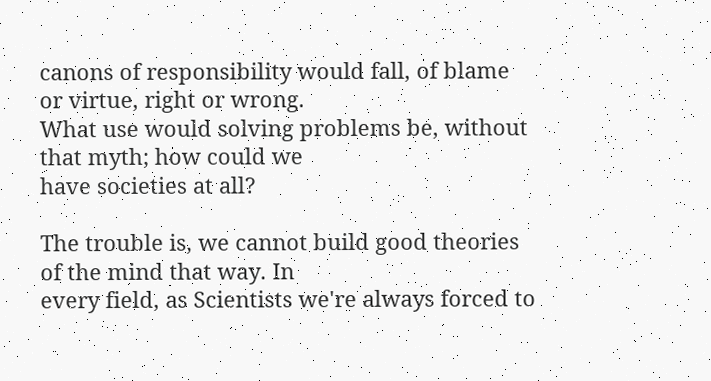canons of responsibility would fall, of blame or virtue, right or wrong.
What use would solving problems be, without that myth; how could we
have societies at all?

The trouble is, we cannot build good theories of the mind that way. In
every field, as Scientists we're always forced to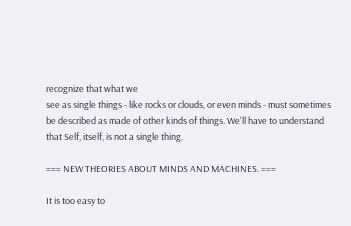recognize that what we
see as single things - like rocks or clouds, or even minds - must sometimes
be described as made of other kinds of things. We'll have to understand
that Self, itself, is not a single thing.

=== NEW THEORIES ABOUT MINDS AND MACHINES. ===

It is too easy to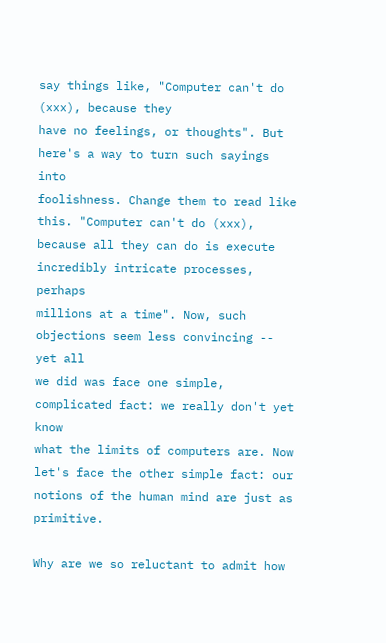say things like, "Computer can't do (xxx), because they
have no feelings, or thoughts". But here's a way to turn such sayings into
foolishness. Change them to read like this. "Computer can't do (xxx),
because all they can do is execute incredibly intricate processes, perhaps
millions at a time". Now, such objections seem less convincing -- yet all
we did was face one simple, complicated fact: we really don't yet know
what the limits of computers are. Now let's face the other simple fact: our
notions of the human mind are just as primitive.

Why are we so reluctant to admit how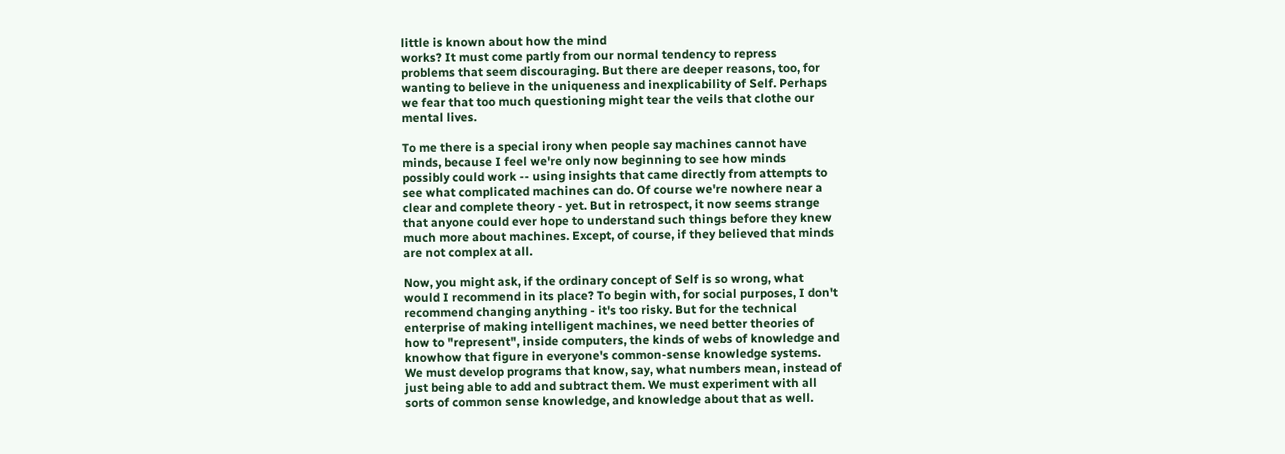little is known about how the mind
works? It must come partly from our normal tendency to repress
problems that seem discouraging. But there are deeper reasons, too, for
wanting to believe in the uniqueness and inexplicability of Self. Perhaps
we fear that too much questioning might tear the veils that clothe our
mental lives.

To me there is a special irony when people say machines cannot have
minds, because I feel we're only now beginning to see how minds
possibly could work -- using insights that came directly from attempts to
see what complicated machines can do. Of course we're nowhere near a
clear and complete theory - yet. But in retrospect, it now seems strange
that anyone could ever hope to understand such things before they knew
much more about machines. Except, of course, if they believed that minds
are not complex at all.

Now, you might ask, if the ordinary concept of Self is so wrong, what
would I recommend in its place? To begin with, for social purposes, I don't
recommend changing anything - it's too risky. But for the technical
enterprise of making intelligent machines, we need better theories of
how to "represent", inside computers, the kinds of webs of knowledge and
knowhow that figure in everyone's common-sense knowledge systems.
We must develop programs that know, say, what numbers mean, instead of
just being able to add and subtract them. We must experiment with all
sorts of common sense knowledge, and knowledge about that as well.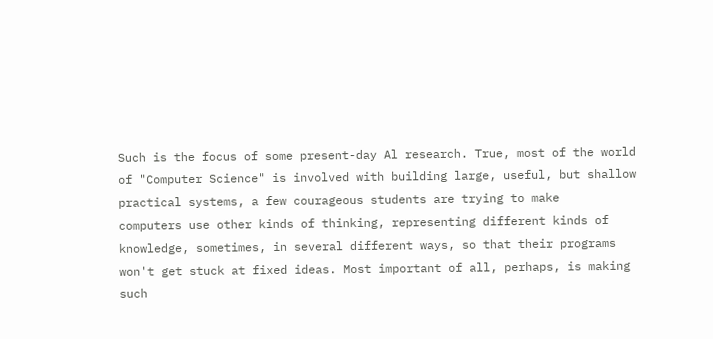Such is the focus of some present-day Al research. True, most of the world
of "Computer Science" is involved with building large, useful, but shallow
practical systems, a few courageous students are trying to make
computers use other kinds of thinking, representing different kinds of
knowledge, sometimes, in several different ways, so that their programs
won't get stuck at fixed ideas. Most important of all, perhaps, is making
such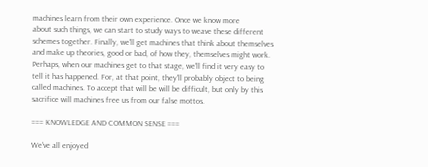machines learn from their own experience. Once we know more
about such things, we can start to study ways to weave these different
schemes together. Finally, we'll get machines that think about themselves
and make up theories, good or bad, of how they, themselves might work.
Perhaps, when our machines get to that stage, we'll find it very easy to
tell it has happened. For, at that point, they'll probably object to being
called machines. To accept that will be will be difficult, but only by this
sacrifice will machines free us from our false mottos.

=== KNOWLEDGE AND COMMON SENSE ===

We've all enjoyed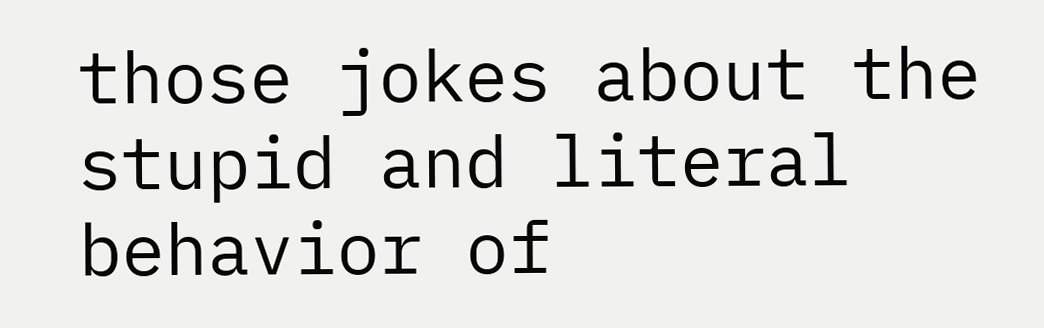those jokes about the stupid and literal behavior of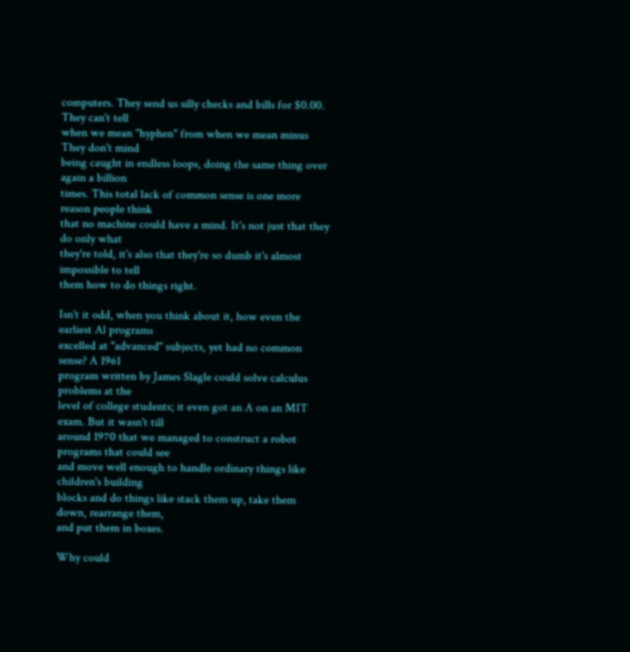computers. They send us silly checks and bills for $0.00. They can't tell
when we mean "hyphen" from when we mean minus They don't mind
being caught in endless loops, doing the same thing over again a billion
times. This total lack of common sense is one more reason people think
that no machine could have a mind. It's not just that they do only what
they're told, it's also that they're so dumb it's almost impossible to tell
them how to do things right.

Isn't it odd, when you think about it, how even the earliest Al programs
excelled at "advanced" subjects, yet had no common sense? A 1961
program written by James Slagle could solve calculus problems at the
level of college students; it even got an A on an MIT exam. But it wasn't till
around 1970 that we managed to construct a robot programs that could see
and move well enough to handle ordinary things like children's building
blocks and do things like stack them up, take them down, rearrange them,
and put them in boxes.

Why could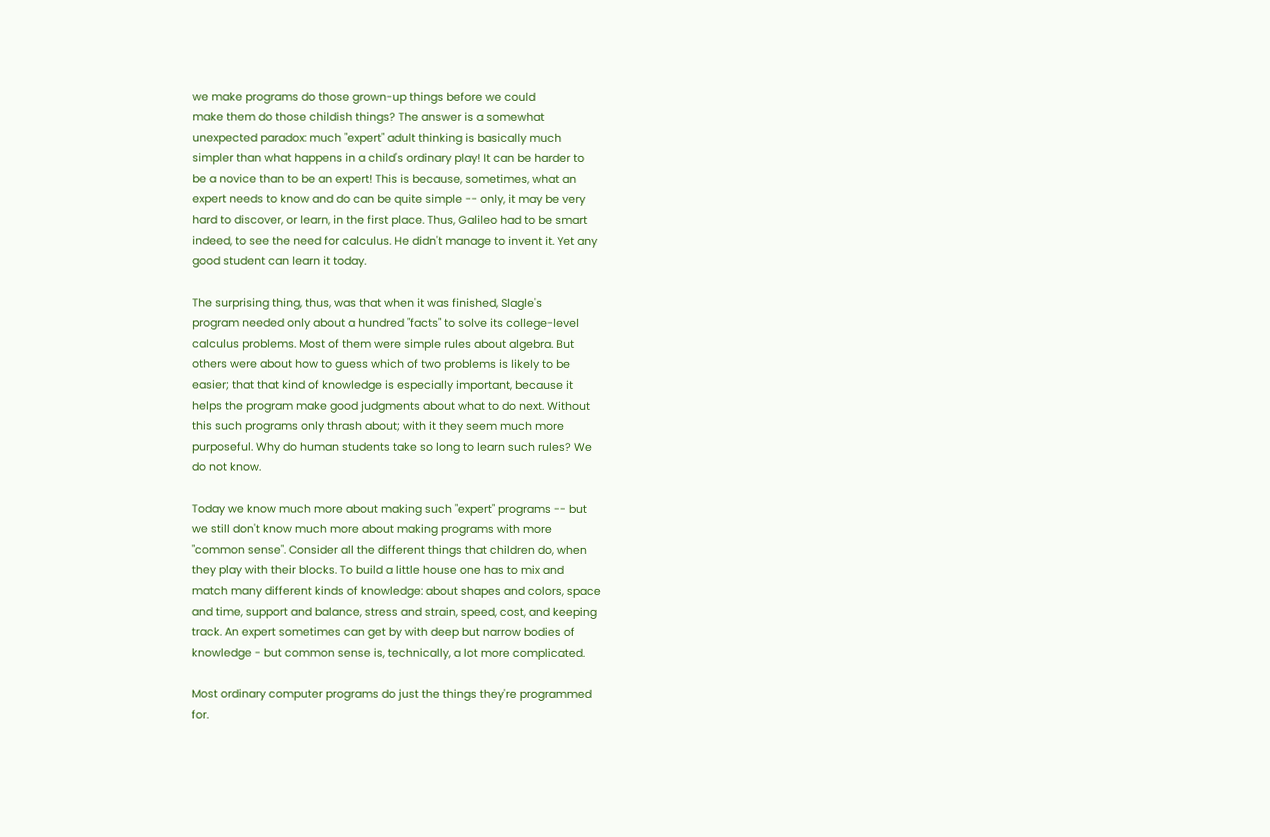we make programs do those grown-up things before we could
make them do those childish things? The answer is a somewhat
unexpected paradox: much "expert" adult thinking is basically much
simpler than what happens in a child's ordinary play! It can be harder to
be a novice than to be an expert! This is because, sometimes, what an
expert needs to know and do can be quite simple -- only, it may be very
hard to discover, or learn, in the first place. Thus, Galileo had to be smart
indeed, to see the need for calculus. He didn't manage to invent it. Yet any
good student can learn it today.

The surprising thing, thus, was that when it was finished, Slagle's
program needed only about a hundred "facts" to solve its college-level
calculus problems. Most of them were simple rules about algebra. But
others were about how to guess which of two problems is likely to be
easier; that that kind of knowledge is especially important, because it
helps the program make good judgments about what to do next. Without
this such programs only thrash about; with it they seem much more
purposeful. Why do human students take so long to learn such rules? We
do not know.

Today we know much more about making such "expert" programs -- but
we still don't know much more about making programs with more
"common sense". Consider all the different things that children do, when
they play with their blocks. To build a little house one has to mix and
match many different kinds of knowledge: about shapes and colors, space
and time, support and balance, stress and strain, speed, cost, and keeping
track. An expert sometimes can get by with deep but narrow bodies of
knowledge - but common sense is, technically, a lot more complicated.

Most ordinary computer programs do just the things they're programmed
for.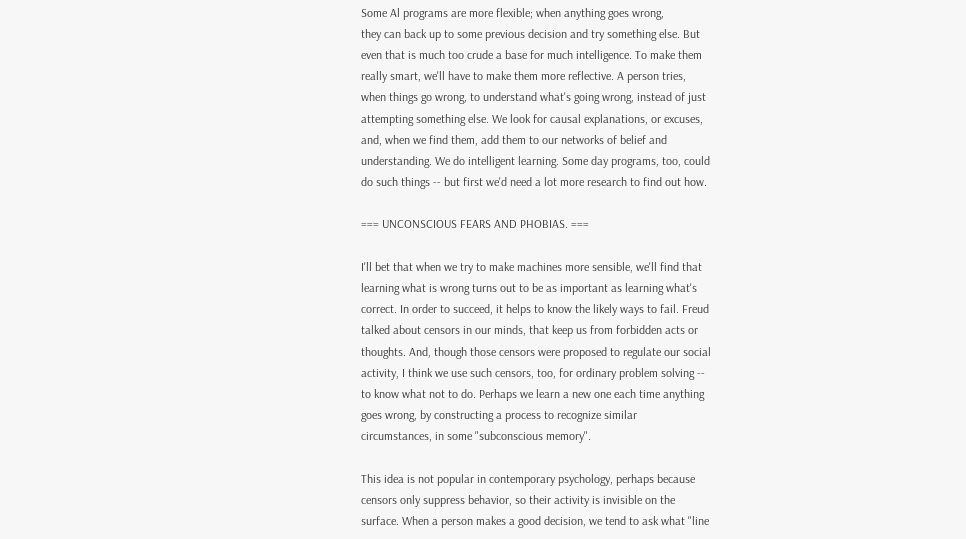Some Al programs are more flexible; when anything goes wrong,
they can back up to some previous decision and try something else. But
even that is much too crude a base for much intelligence. To make them
really smart, we'll have to make them more reflective. A person tries,
when things go wrong, to understand what's going wrong, instead of just
attempting something else. We look for causal explanations, or excuses,
and, when we find them, add them to our networks of belief and
understanding. We do intelligent learning. Some day programs, too, could
do such things -- but first we'd need a lot more research to find out how.

=== UNCONSCIOUS FEARS AND PHOBIAS. ===

I'll bet that when we try to make machines more sensible, we'll find that
learning what is wrong turns out to be as important as learning what's
correct. In order to succeed, it helps to know the likely ways to fail. Freud
talked about censors in our minds, that keep us from forbidden acts or
thoughts. And, though those censors were proposed to regulate our social
activity, I think we use such censors, too, for ordinary problem solving --
to know what not to do. Perhaps we learn a new one each time anything
goes wrong, by constructing a process to recognize similar
circumstances, in some "subconscious memory".

This idea is not popular in contemporary psychology, perhaps because
censors only suppress behavior, so their activity is invisible on the
surface. When a person makes a good decision, we tend to ask what "line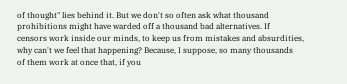of thought" lies behind it. But we don't so often ask what thousand
prohibitions might have warded off a thousand bad alternatives. If
censors work inside our minds, to keep us from mistakes and absurdities,
why can't we feel that happening? Because, I suppose, so many thousands
of them work at once that, if you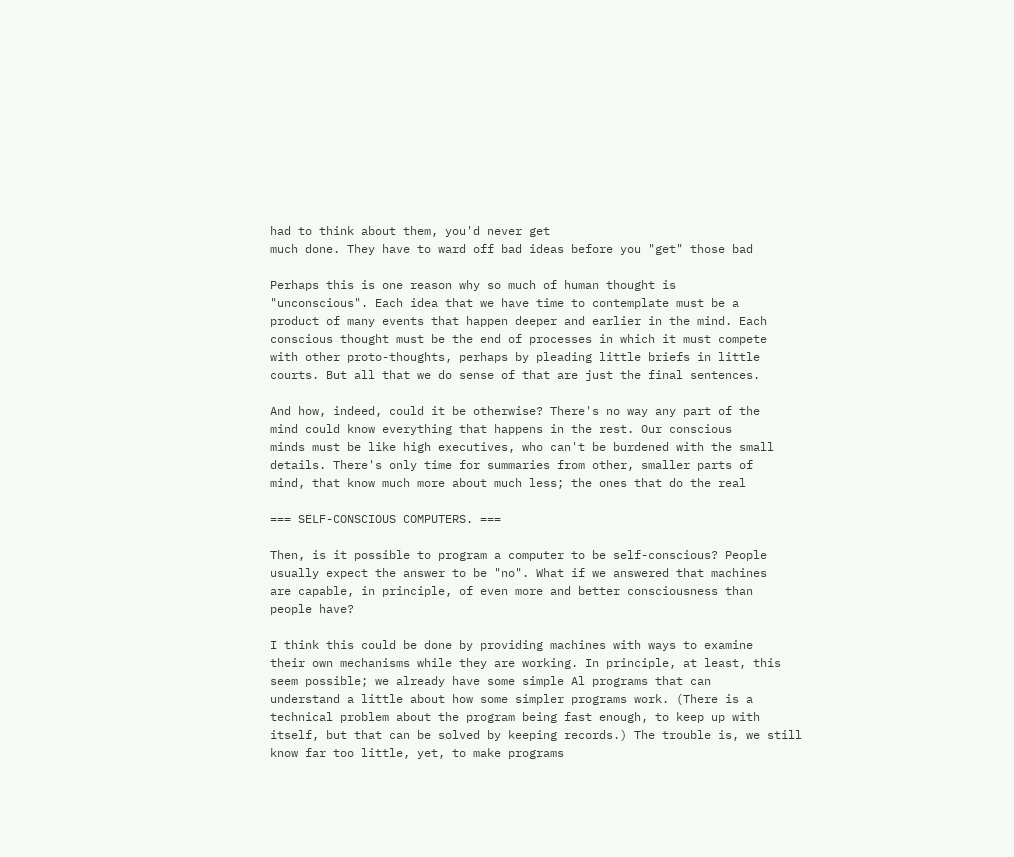had to think about them, you'd never get
much done. They have to ward off bad ideas before you "get" those bad

Perhaps this is one reason why so much of human thought is
"unconscious". Each idea that we have time to contemplate must be a
product of many events that happen deeper and earlier in the mind. Each
conscious thought must be the end of processes in which it must compete
with other proto-thoughts, perhaps by pleading little briefs in little
courts. But all that we do sense of that are just the final sentences.

And how, indeed, could it be otherwise? There's no way any part of the
mind could know everything that happens in the rest. Our conscious
minds must be like high executives, who can't be burdened with the small
details. There's only time for summaries from other, smaller parts of
mind, that know much more about much less; the ones that do the real

=== SELF-CONSCIOUS COMPUTERS. ===

Then, is it possible to program a computer to be self-conscious? People
usually expect the answer to be "no". What if we answered that machines
are capable, in principle, of even more and better consciousness than
people have?

I think this could be done by providing machines with ways to examine
their own mechanisms while they are working. In principle, at least, this
seem possible; we already have some simple Al programs that can
understand a little about how some simpler programs work. (There is a
technical problem about the program being fast enough, to keep up with
itself, but that can be solved by keeping records.) The trouble is, we still
know far too little, yet, to make programs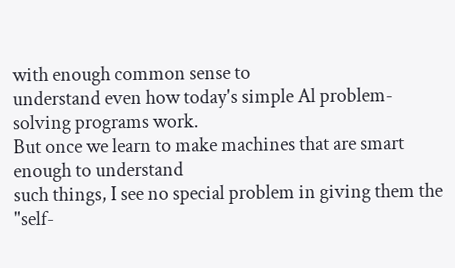with enough common sense to
understand even how today's simple Al problem-solving programs work.
But once we learn to make machines that are smart enough to understand
such things, I see no special problem in giving them the "self-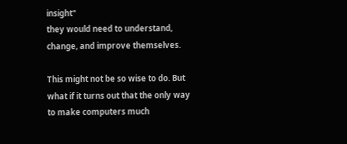insight"
they would need to understand, change, and improve themselves.

This might not be so wise to do. But what if it turns out that the only way
to make computers much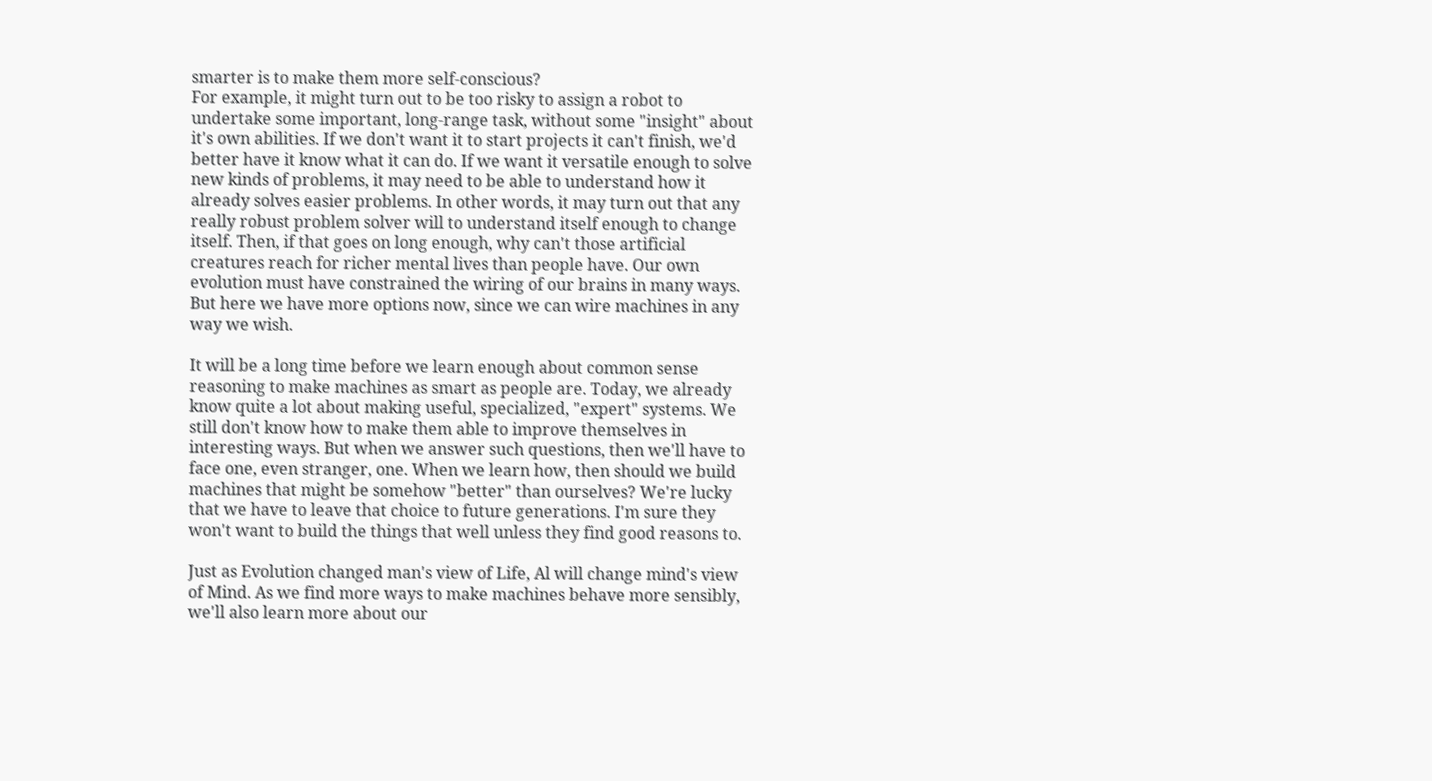smarter is to make them more self-conscious?
For example, it might turn out to be too risky to assign a robot to
undertake some important, long-range task, without some "insight" about
it's own abilities. If we don't want it to start projects it can't finish, we'd
better have it know what it can do. If we want it versatile enough to solve
new kinds of problems, it may need to be able to understand how it
already solves easier problems. In other words, it may turn out that any
really robust problem solver will to understand itself enough to change
itself. Then, if that goes on long enough, why can't those artificial
creatures reach for richer mental lives than people have. Our own
evolution must have constrained the wiring of our brains in many ways.
But here we have more options now, since we can wire machines in any
way we wish.

It will be a long time before we learn enough about common sense
reasoning to make machines as smart as people are. Today, we already
know quite a lot about making useful, specialized, "expert" systems. We
still don't know how to make them able to improve themselves in
interesting ways. But when we answer such questions, then we'll have to
face one, even stranger, one. When we learn how, then should we build
machines that might be somehow "better" than ourselves? We're lucky
that we have to leave that choice to future generations. I'm sure they
won't want to build the things that well unless they find good reasons to.

Just as Evolution changed man's view of Life, Al will change mind's view
of Mind. As we find more ways to make machines behave more sensibly,
we'll also learn more about our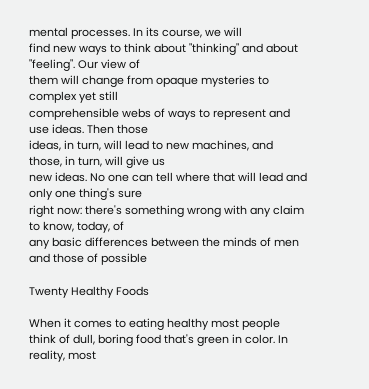mental processes. In its course, we will
find new ways to think about "thinking" and about "feeling". Our view of
them will change from opaque mysteries to complex yet still
comprehensible webs of ways to represent and use ideas. Then those
ideas, in turn, will lead to new machines, and those, in turn, will give us
new ideas. No one can tell where that will lead and only one thing's sure
right now: there's something wrong with any claim to know, today, of
any basic differences between the minds of men and those of possible

Twenty Healthy Foods

When it comes to eating healthy most people think of dull, boring food that's green in color. In reality, most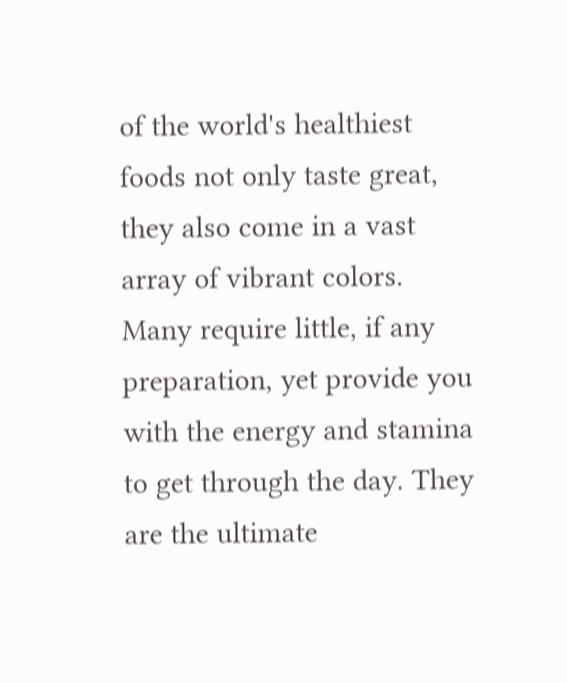of the world's healthiest foods not only taste great, they also come in a vast array of vibrant colors. Many require little, if any preparation, yet provide you with the energy and stamina to get through the day. They are the ultimate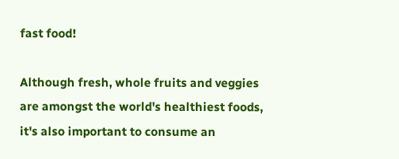fast food!

Although fresh, whole fruits and veggies are amongst the world's healthiest foods, it's also important to consume an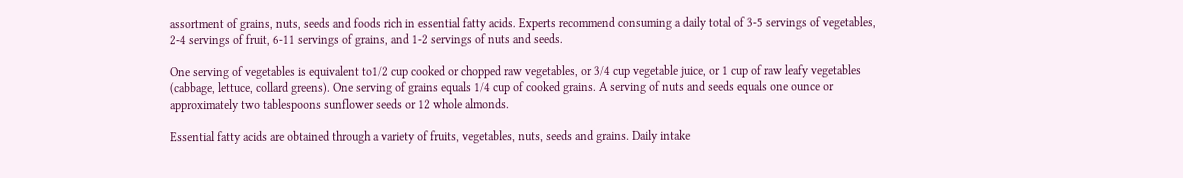assortment of grains, nuts, seeds and foods rich in essential fatty acids. Experts recommend consuming a daily total of 3-5 servings of vegetables, 2-4 servings of fruit, 6-11 servings of grains, and 1-2 servings of nuts and seeds.

One serving of vegetables is equivalent to1/2 cup cooked or chopped raw vegetables, or 3/4 cup vegetable juice, or 1 cup of raw leafy vegetables (cabbage, lettuce, collard greens). One serving of grains equals 1/4 cup of cooked grains. A serving of nuts and seeds equals one ounce or approximately two tablespoons sunflower seeds or 12 whole almonds.

Essential fatty acids are obtained through a variety of fruits, vegetables, nuts, seeds and grains. Daily intake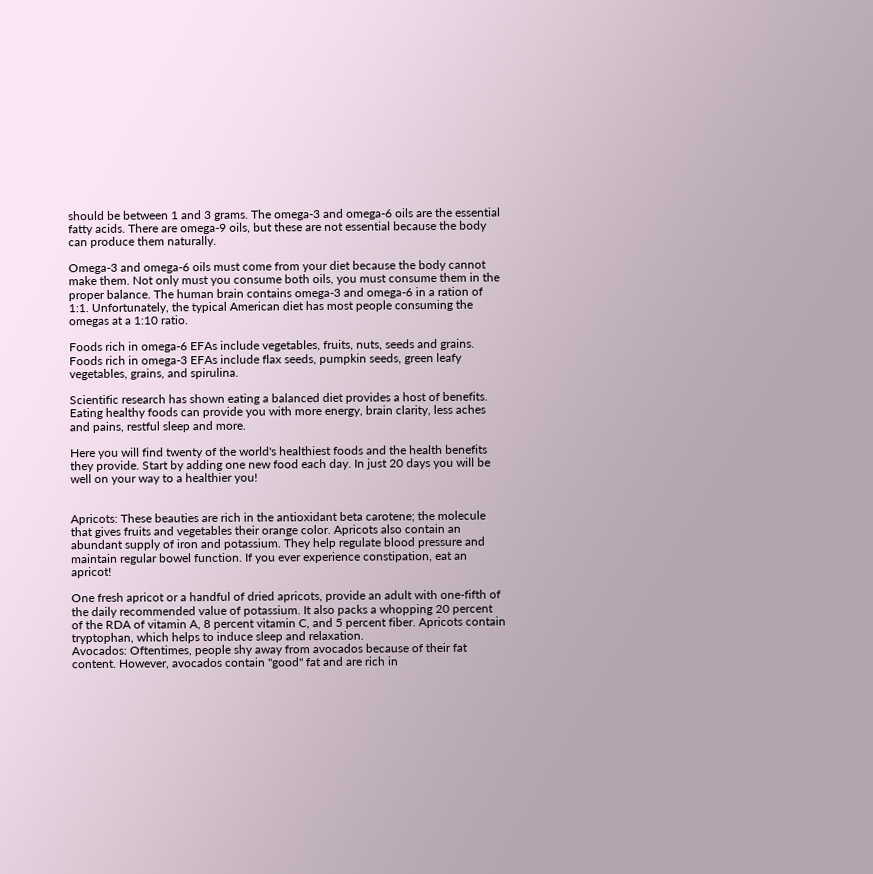should be between 1 and 3 grams. The omega-3 and omega-6 oils are the essential fatty acids. There are omega-9 oils, but these are not essential because the body can produce them naturally.

Omega-3 and omega-6 oils must come from your diet because the body cannot make them. Not only must you consume both oils, you must consume them in the proper balance. The human brain contains omega-3 and omega-6 in a ration of 1:1. Unfortunately, the typical American diet has most people consuming the omegas at a 1:10 ratio.

Foods rich in omega-6 EFAs include vegetables, fruits, nuts, seeds and grains. Foods rich in omega-3 EFAs include flax seeds, pumpkin seeds, green leafy vegetables, grains, and spirulina.

Scientific research has shown eating a balanced diet provides a host of benefits. Eating healthy foods can provide you with more energy, brain clarity, less aches and pains, restful sleep and more.

Here you will find twenty of the world's healthiest foods and the health benefits they provide. Start by adding one new food each day. In just 20 days you will be well on your way to a healthier you!


Apricots: These beauties are rich in the antioxidant beta carotene; the molecule that gives fruits and vegetables their orange color. Apricots also contain an abundant supply of iron and potassium. They help regulate blood pressure and maintain regular bowel function. If you ever experience constipation, eat an apricot!

One fresh apricot or a handful of dried apricots, provide an adult with one-fifth of the daily recommended value of potassium. It also packs a whopping 20 percent of the RDA of vitamin A, 8 percent vitamin C, and 5 percent fiber. Apricots contain tryptophan, which helps to induce sleep and relaxation.
Avocados: Oftentimes, people shy away from avocados because of their fat content. However, avocados contain "good" fat and are rich in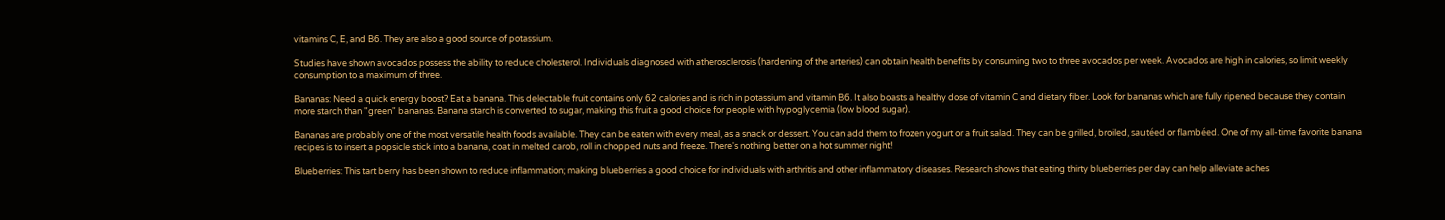vitamins C, E, and B6. They are also a good source of potassium.

Studies have shown avocados possess the ability to reduce cholesterol. Individuals diagnosed with atherosclerosis (hardening of the arteries) can obtain health benefits by consuming two to three avocados per week. Avocados are high in calories, so limit weekly consumption to a maximum of three.

Bananas: Need a quick energy boost? Eat a banana. This delectable fruit contains only 62 calories and is rich in potassium and vitamin B6. It also boasts a healthy dose of vitamin C and dietary fiber. Look for bananas which are fully ripened because they contain more starch than "green" bananas. Banana starch is converted to sugar, making this fruit a good choice for people with hypoglycemia (low blood sugar).

Bananas are probably one of the most versatile health foods available. They can be eaten with every meal, as a snack or dessert. You can add them to frozen yogurt or a fruit salad. They can be grilled, broiled, sautéed or flambéed. One of my all-time favorite banana recipes is to insert a popsicle stick into a banana, coat in melted carob, roll in chopped nuts and freeze. There's nothing better on a hot summer night!

Blueberries: This tart berry has been shown to reduce inflammation; making blueberries a good choice for individuals with arthritis and other inflammatory diseases. Research shows that eating thirty blueberries per day can help alleviate aches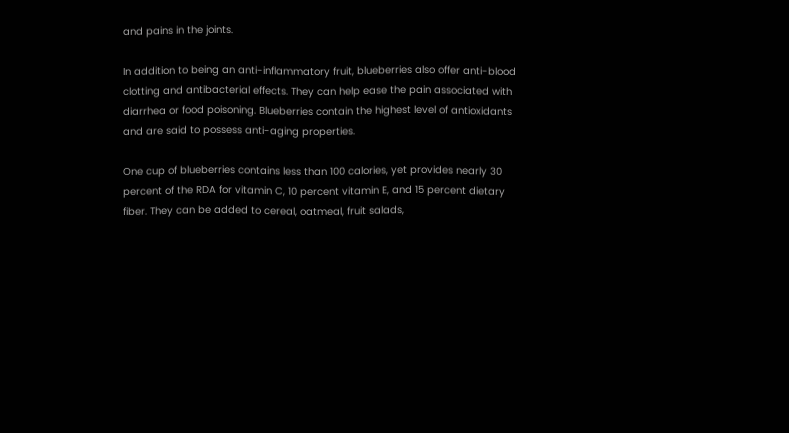and pains in the joints.

In addition to being an anti-inflammatory fruit, blueberries also offer anti-blood clotting and antibacterial effects. They can help ease the pain associated with diarrhea or food poisoning. Blueberries contain the highest level of antioxidants and are said to possess anti-aging properties.

One cup of blueberries contains less than 100 calories, yet provides nearly 30 percent of the RDA for vitamin C, 10 percent vitamin E, and 15 percent dietary fiber. They can be added to cereal, oatmeal, fruit salads,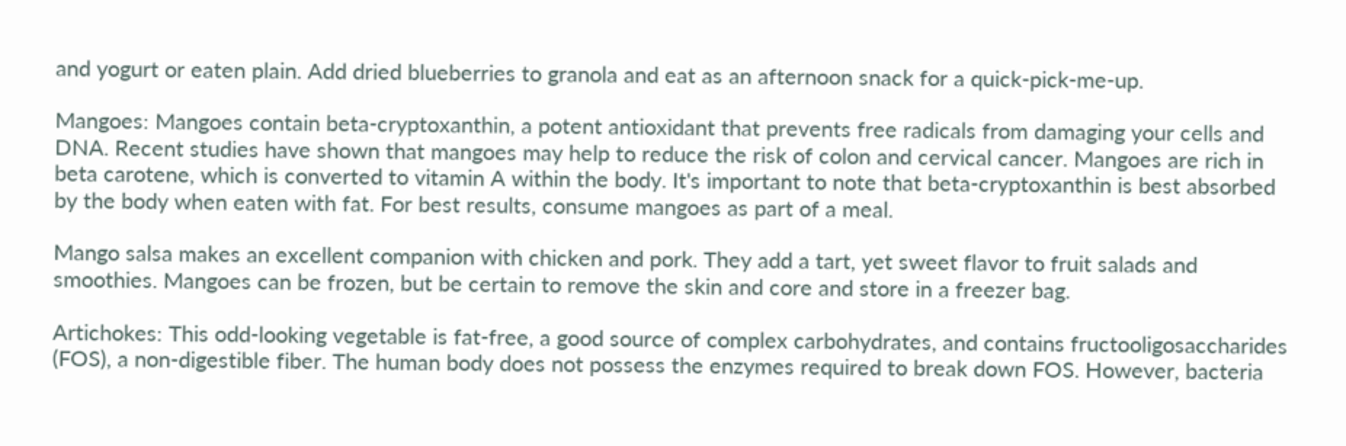and yogurt or eaten plain. Add dried blueberries to granola and eat as an afternoon snack for a quick-pick-me-up.

Mangoes: Mangoes contain beta-cryptoxanthin, a potent antioxidant that prevents free radicals from damaging your cells and DNA. Recent studies have shown that mangoes may help to reduce the risk of colon and cervical cancer. Mangoes are rich in beta carotene, which is converted to vitamin A within the body. It's important to note that beta-cryptoxanthin is best absorbed by the body when eaten with fat. For best results, consume mangoes as part of a meal.

Mango salsa makes an excellent companion with chicken and pork. They add a tart, yet sweet flavor to fruit salads and smoothies. Mangoes can be frozen, but be certain to remove the skin and core and store in a freezer bag.

Artichokes: This odd-looking vegetable is fat-free, a good source of complex carbohydrates, and contains fructooligosaccharides (FOS), a non-digestible fiber. The human body does not possess the enzymes required to break down FOS. However, bacteria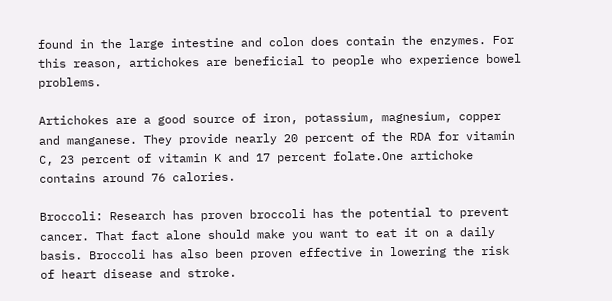found in the large intestine and colon does contain the enzymes. For this reason, artichokes are beneficial to people who experience bowel problems.

Artichokes are a good source of iron, potassium, magnesium, copper and manganese. They provide nearly 20 percent of the RDA for vitamin C, 23 percent of vitamin K and 17 percent folate.One artichoke contains around 76 calories.

Broccoli: Research has proven broccoli has the potential to prevent cancer. That fact alone should make you want to eat it on a daily basis. Broccoli has also been proven effective in lowering the risk of heart disease and stroke.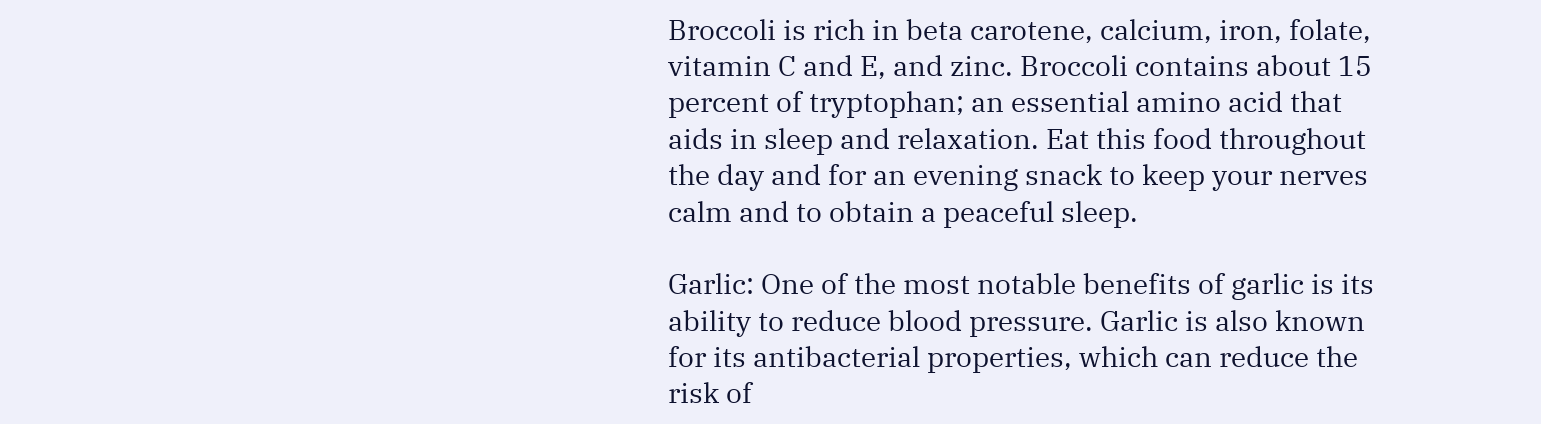Broccoli is rich in beta carotene, calcium, iron, folate, vitamin C and E, and zinc. Broccoli contains about 15 percent of tryptophan; an essential amino acid that aids in sleep and relaxation. Eat this food throughout the day and for an evening snack to keep your nerves calm and to obtain a peaceful sleep.

Garlic: One of the most notable benefits of garlic is its ability to reduce blood pressure. Garlic is also known for its antibacterial properties, which can reduce the risk of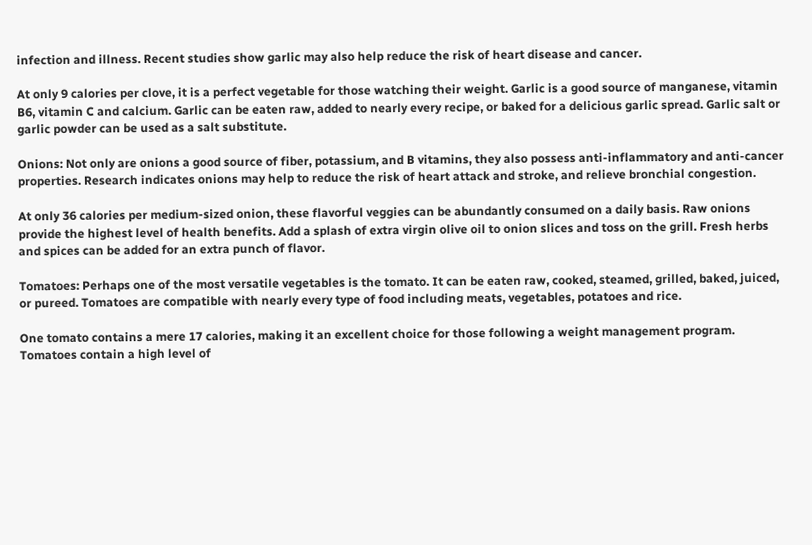infection and illness. Recent studies show garlic may also help reduce the risk of heart disease and cancer.

At only 9 calories per clove, it is a perfect vegetable for those watching their weight. Garlic is a good source of manganese, vitamin B6, vitamin C and calcium. Garlic can be eaten raw, added to nearly every recipe, or baked for a delicious garlic spread. Garlic salt or garlic powder can be used as a salt substitute.

Onions: Not only are onions a good source of fiber, potassium, and B vitamins, they also possess anti-inflammatory and anti-cancer properties. Research indicates onions may help to reduce the risk of heart attack and stroke, and relieve bronchial congestion.

At only 36 calories per medium-sized onion, these flavorful veggies can be abundantly consumed on a daily basis. Raw onions provide the highest level of health benefits. Add a splash of extra virgin olive oil to onion slices and toss on the grill. Fresh herbs and spices can be added for an extra punch of flavor.

Tomatoes: Perhaps one of the most versatile vegetables is the tomato. It can be eaten raw, cooked, steamed, grilled, baked, juiced, or pureed. Tomatoes are compatible with nearly every type of food including meats, vegetables, potatoes and rice.

One tomato contains a mere 17 calories, making it an excellent choice for those following a weight management program. Tomatoes contain a high level of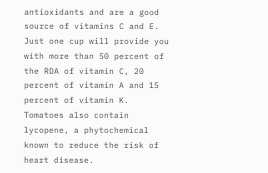antioxidants and are a good source of vitamins C and E. Just one cup will provide you with more than 50 percent of the RDA of vitamin C, 20 percent of vitamin A and 15 percent of vitamin K. Tomatoes also contain lycopene, a phytochemical known to reduce the risk of heart disease.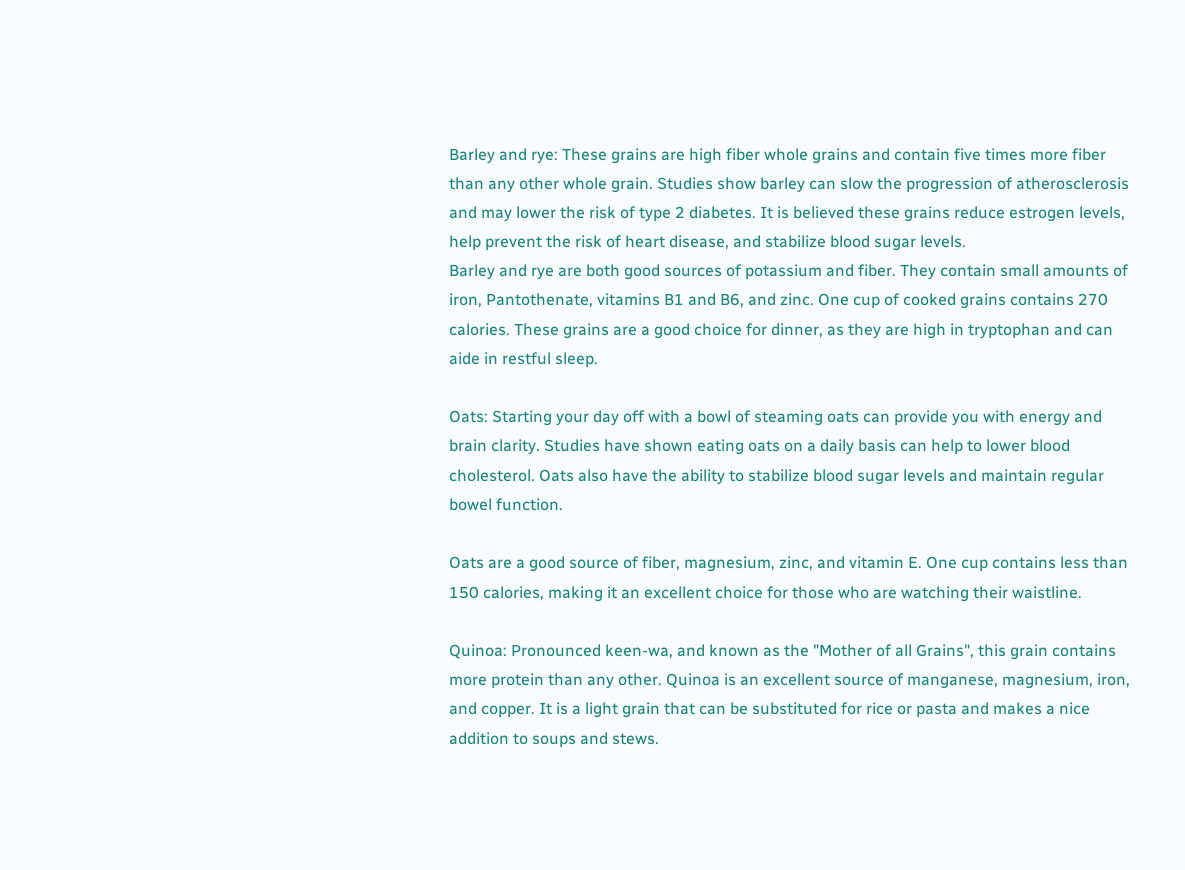Barley and rye: These grains are high fiber whole grains and contain five times more fiber than any other whole grain. Studies show barley can slow the progression of atherosclerosis and may lower the risk of type 2 diabetes. It is believed these grains reduce estrogen levels, help prevent the risk of heart disease, and stabilize blood sugar levels.
Barley and rye are both good sources of potassium and fiber. They contain small amounts of iron, Pantothenate, vitamins B1 and B6, and zinc. One cup of cooked grains contains 270 calories. These grains are a good choice for dinner, as they are high in tryptophan and can aide in restful sleep.

Oats: Starting your day off with a bowl of steaming oats can provide you with energy and brain clarity. Studies have shown eating oats on a daily basis can help to lower blood cholesterol. Oats also have the ability to stabilize blood sugar levels and maintain regular bowel function.

Oats are a good source of fiber, magnesium, zinc, and vitamin E. One cup contains less than 150 calories, making it an excellent choice for those who are watching their waistline.

Quinoa: Pronounced keen-wa, and known as the "Mother of all Grains", this grain contains more protein than any other. Quinoa is an excellent source of manganese, magnesium, iron, and copper. It is a light grain that can be substituted for rice or pasta and makes a nice addition to soups and stews.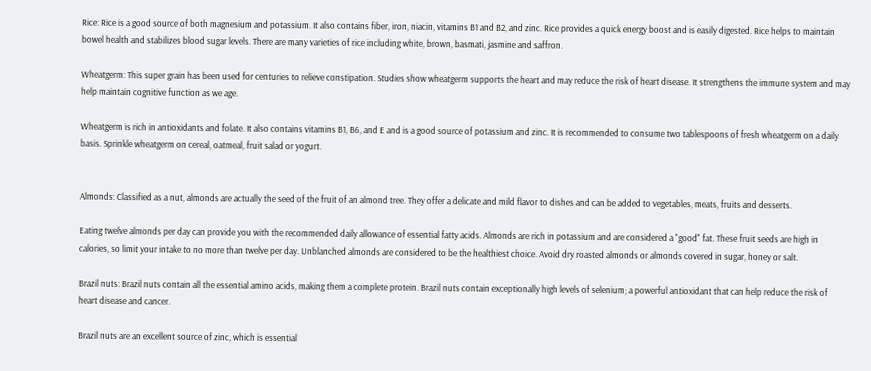Rice: Rice is a good source of both magnesium and potassium. It also contains fiber, iron, niacin, vitamins B1 and B2, and zinc. Rice provides a quick energy boost and is easily digested. Rice helps to maintain bowel health and stabilizes blood sugar levels. There are many varieties of rice including white, brown, basmati, jasmine and saffron.

Wheatgerm: This super grain has been used for centuries to relieve constipation. Studies show wheatgerm supports the heart and may reduce the risk of heart disease. It strengthens the immune system and may help maintain cognitive function as we age.

Wheatgerm is rich in antioxidants and folate. It also contains vitamins B1, B6, and E and is a good source of potassium and zinc. It is recommended to consume two tablespoons of fresh wheatgerm on a daily basis. Sprinkle wheatgerm on cereal, oatmeal, fruit salad or yogurt.


Almonds: Classified as a nut, almonds are actually the seed of the fruit of an almond tree. They offer a delicate and mild flavor to dishes and can be added to vegetables, meats, fruits and desserts.

Eating twelve almonds per day can provide you with the recommended daily allowance of essential fatty acids. Almonds are rich in potassium and are considered a "good" fat. These fruit seeds are high in calories, so limit your intake to no more than twelve per day. Unblanched almonds are considered to be the healthiest choice. Avoid dry roasted almonds or almonds covered in sugar, honey or salt.

Brazil nuts: Brazil nuts contain all the essential amino acids, making them a complete protein. Brazil nuts contain exceptionally high levels of selenium; a powerful antioxidant that can help reduce the risk of heart disease and cancer.

Brazil nuts are an excellent source of zinc, which is essential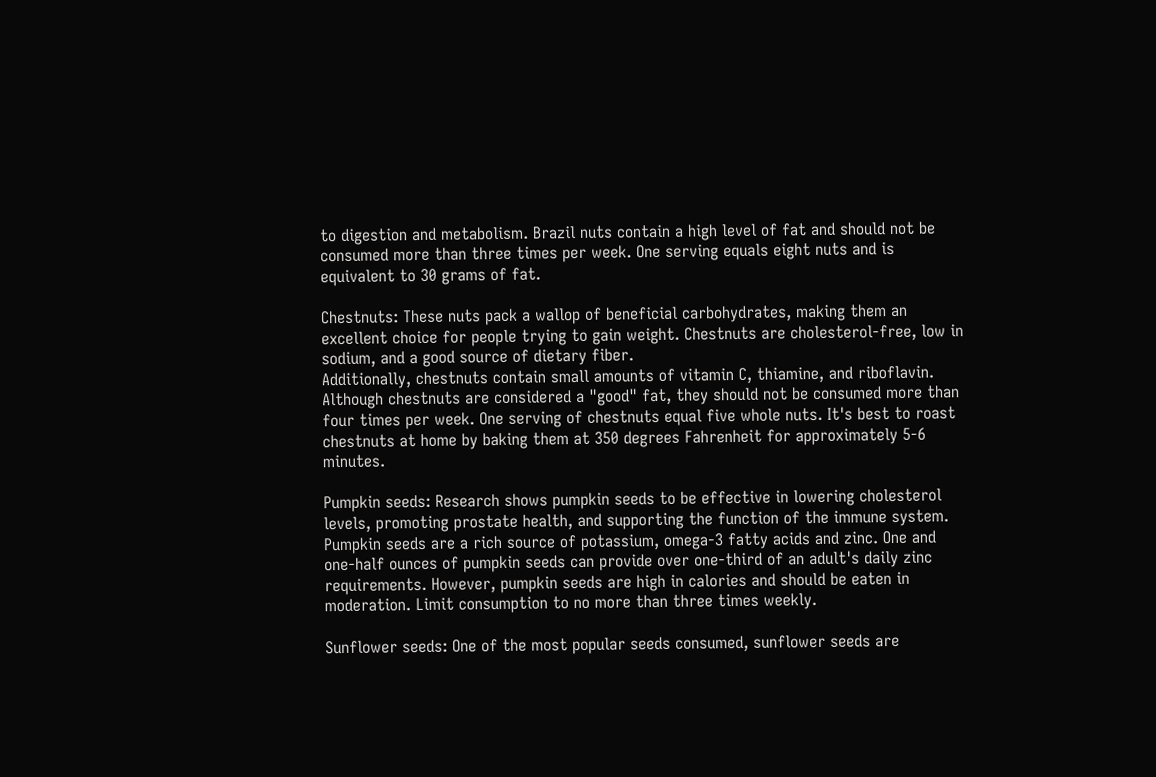to digestion and metabolism. Brazil nuts contain a high level of fat and should not be consumed more than three times per week. One serving equals eight nuts and is equivalent to 30 grams of fat.

Chestnuts: These nuts pack a wallop of beneficial carbohydrates, making them an excellent choice for people trying to gain weight. Chestnuts are cholesterol-free, low in sodium, and a good source of dietary fiber.
Additionally, chestnuts contain small amounts of vitamin C, thiamine, and riboflavin. Although chestnuts are considered a "good" fat, they should not be consumed more than four times per week. One serving of chestnuts equal five whole nuts. It's best to roast chestnuts at home by baking them at 350 degrees Fahrenheit for approximately 5-6 minutes.

Pumpkin seeds: Research shows pumpkin seeds to be effective in lowering cholesterol levels, promoting prostate health, and supporting the function of the immune system. Pumpkin seeds are a rich source of potassium, omega-3 fatty acids and zinc. One and one-half ounces of pumpkin seeds can provide over one-third of an adult's daily zinc requirements. However, pumpkin seeds are high in calories and should be eaten in moderation. Limit consumption to no more than three times weekly.

Sunflower seeds: One of the most popular seeds consumed, sunflower seeds are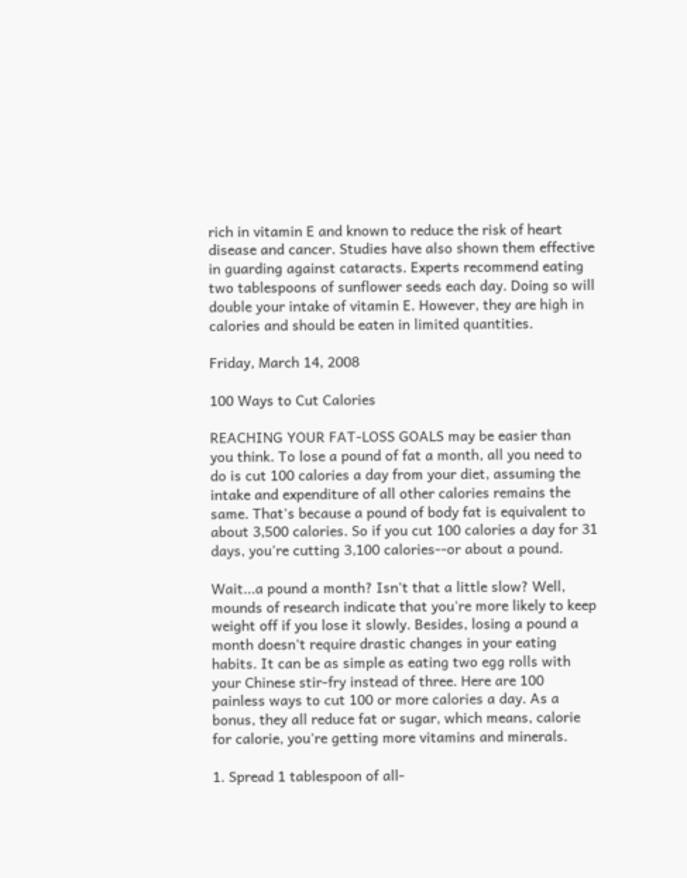rich in vitamin E and known to reduce the risk of heart disease and cancer. Studies have also shown them effective in guarding against cataracts. Experts recommend eating two tablespoons of sunflower seeds each day. Doing so will double your intake of vitamin E. However, they are high in calories and should be eaten in limited quantities.

Friday, March 14, 2008

100 Ways to Cut Calories

REACHING YOUR FAT-LOSS GOALS may be easier than you think. To lose a pound of fat a month, all you need to do is cut 100 calories a day from your diet, assuming the intake and expenditure of all other calories remains the same. That's because a pound of body fat is equivalent to about 3,500 calories. So if you cut 100 calories a day for 31 days, you're cutting 3,100 calories--or about a pound.

Wait...a pound a month? Isn't that a little slow? Well, mounds of research indicate that you're more likely to keep weight off if you lose it slowly. Besides, losing a pound a month doesn't require drastic changes in your eating habits. It can be as simple as eating two egg rolls with your Chinese stir-fry instead of three. Here are 100 painless ways to cut 100 or more calories a day. As a bonus, they all reduce fat or sugar, which means, calorie for calorie, you're getting more vitamins and minerals.

1. Spread 1 tablespoon of all-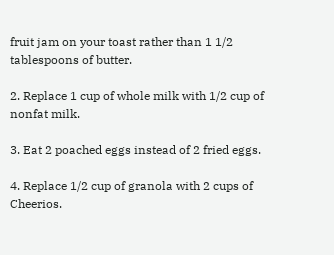fruit jam on your toast rather than 1 1/2 tablespoons of butter.

2. Replace 1 cup of whole milk with 1/2 cup of nonfat milk.

3. Eat 2 poached eggs instead of 2 fried eggs.

4. Replace 1/2 cup of granola with 2 cups of Cheerios.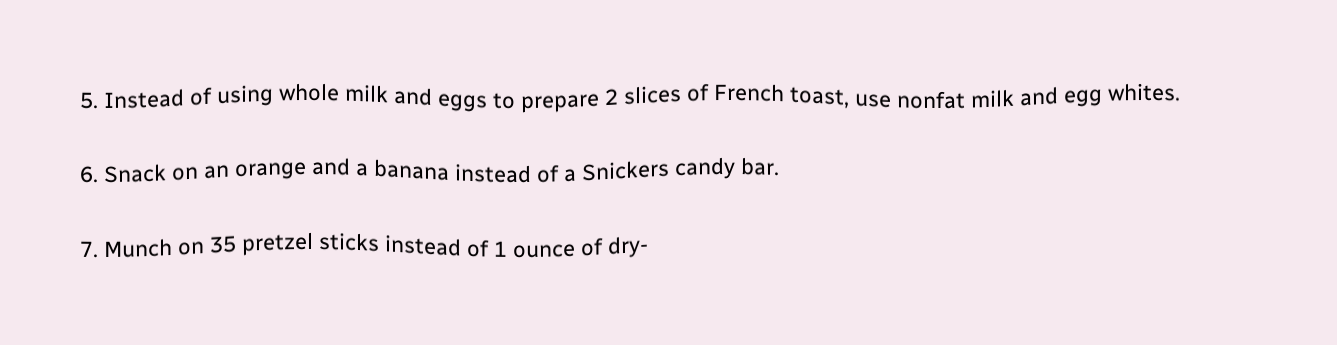5. Instead of using whole milk and eggs to prepare 2 slices of French toast, use nonfat milk and egg whites.

6. Snack on an orange and a banana instead of a Snickers candy bar.

7. Munch on 35 pretzel sticks instead of 1 ounce of dry-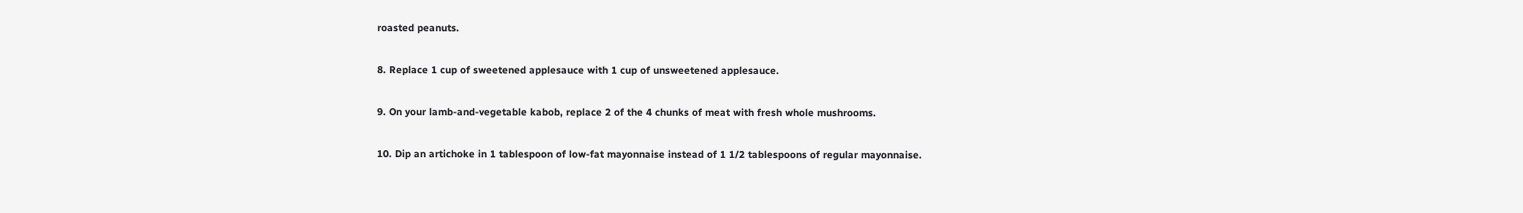roasted peanuts.

8. Replace 1 cup of sweetened applesauce with 1 cup of unsweetened applesauce.

9. On your lamb-and-vegetable kabob, replace 2 of the 4 chunks of meat with fresh whole mushrooms.

10. Dip an artichoke in 1 tablespoon of low-fat mayonnaise instead of 1 1/2 tablespoons of regular mayonnaise.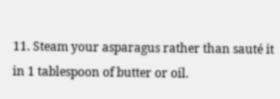11. Steam your asparagus rather than sauté it in 1 tablespoon of butter or oil.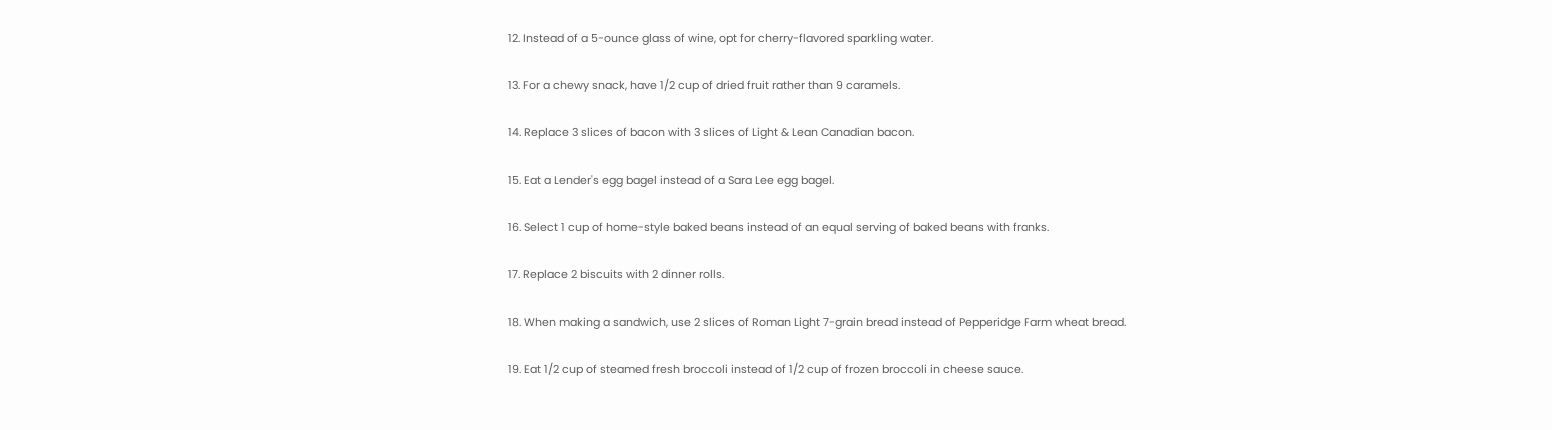12. Instead of a 5-ounce glass of wine, opt for cherry-flavored sparkling water.

13. For a chewy snack, have 1/2 cup of dried fruit rather than 9 caramels.

14. Replace 3 slices of bacon with 3 slices of Light & Lean Canadian bacon.

15. Eat a Lender's egg bagel instead of a Sara Lee egg bagel.

16. Select 1 cup of home-style baked beans instead of an equal serving of baked beans with franks.

17. Replace 2 biscuits with 2 dinner rolls.

18. When making a sandwich, use 2 slices of Roman Light 7-grain bread instead of Pepperidge Farm wheat bread.

19. Eat 1/2 cup of steamed fresh broccoli instead of 1/2 cup of frozen broccoli in cheese sauce.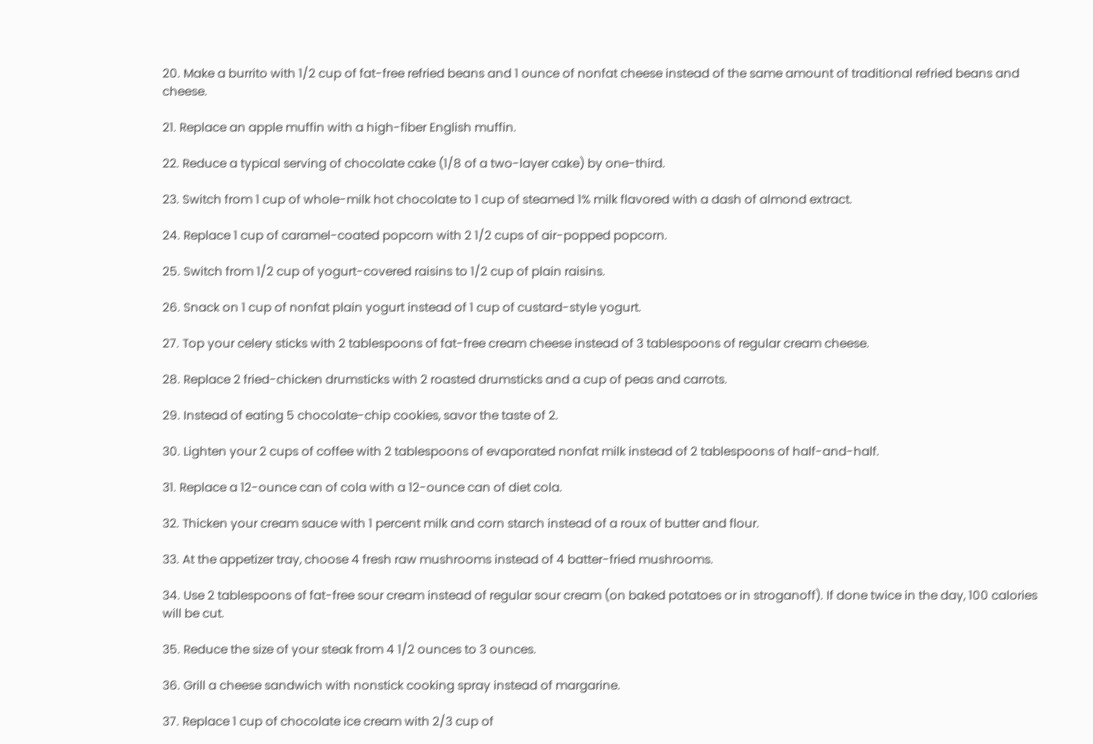20. Make a burrito with 1/2 cup of fat-free refried beans and 1 ounce of nonfat cheese instead of the same amount of traditional refried beans and cheese.

21. Replace an apple muffin with a high-fiber English muffin.

22. Reduce a typical serving of chocolate cake (1/8 of a two-layer cake) by one-third.

23. Switch from 1 cup of whole-milk hot chocolate to 1 cup of steamed 1% milk flavored with a dash of almond extract.

24. Replace 1 cup of caramel-coated popcorn with 2 1/2 cups of air-popped popcorn.

25. Switch from 1/2 cup of yogurt-covered raisins to 1/2 cup of plain raisins.

26. Snack on 1 cup of nonfat plain yogurt instead of 1 cup of custard-style yogurt.

27. Top your celery sticks with 2 tablespoons of fat-free cream cheese instead of 3 tablespoons of regular cream cheese.

28. Replace 2 fried-chicken drumsticks with 2 roasted drumsticks and a cup of peas and carrots.

29. Instead of eating 5 chocolate-chip cookies, savor the taste of 2.

30. Lighten your 2 cups of coffee with 2 tablespoons of evaporated nonfat milk instead of 2 tablespoons of half-and-half.

31. Replace a 12-ounce can of cola with a 12-ounce can of diet cola.

32. Thicken your cream sauce with 1 percent milk and corn starch instead of a roux of butter and flour.

33. At the appetizer tray, choose 4 fresh raw mushrooms instead of 4 batter-fried mushrooms.

34. Use 2 tablespoons of fat-free sour cream instead of regular sour cream (on baked potatoes or in stroganoff). If done twice in the day, 100 calories will be cut.

35. Reduce the size of your steak from 4 1/2 ounces to 3 ounces.

36. Grill a cheese sandwich with nonstick cooking spray instead of margarine.

37. Replace 1 cup of chocolate ice cream with 2/3 cup of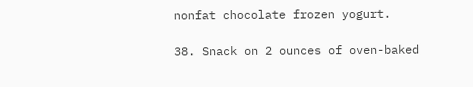nonfat chocolate frozen yogurt.

38. Snack on 2 ounces of oven-baked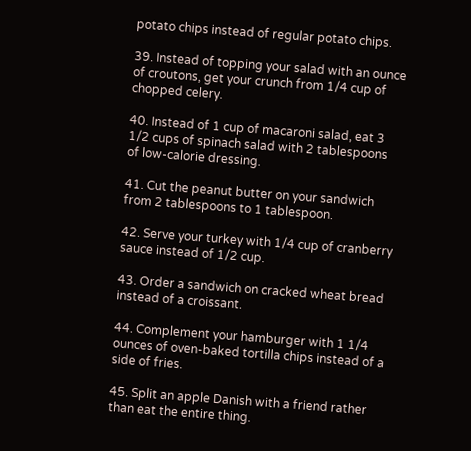potato chips instead of regular potato chips.

39. Instead of topping your salad with an ounce of croutons, get your crunch from 1/4 cup of chopped celery.

40. Instead of 1 cup of macaroni salad, eat 3 1/2 cups of spinach salad with 2 tablespoons of low-calorie dressing.

41. Cut the peanut butter on your sandwich from 2 tablespoons to 1 tablespoon.

42. Serve your turkey with 1/4 cup of cranberry sauce instead of 1/2 cup.

43. Order a sandwich on cracked wheat bread instead of a croissant.

44. Complement your hamburger with 1 1/4 ounces of oven-baked tortilla chips instead of a side of fries.

45. Split an apple Danish with a friend rather than eat the entire thing.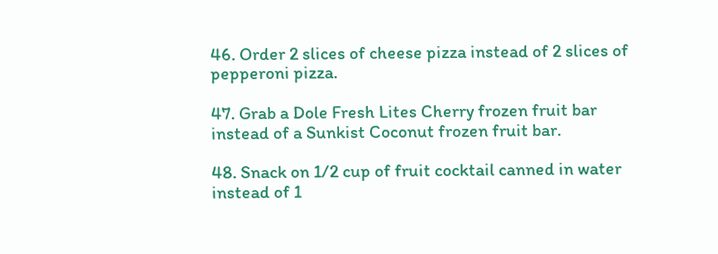46. Order 2 slices of cheese pizza instead of 2 slices of pepperoni pizza.

47. Grab a Dole Fresh Lites Cherry frozen fruit bar instead of a Sunkist Coconut frozen fruit bar.

48. Snack on 1/2 cup of fruit cocktail canned in water instead of 1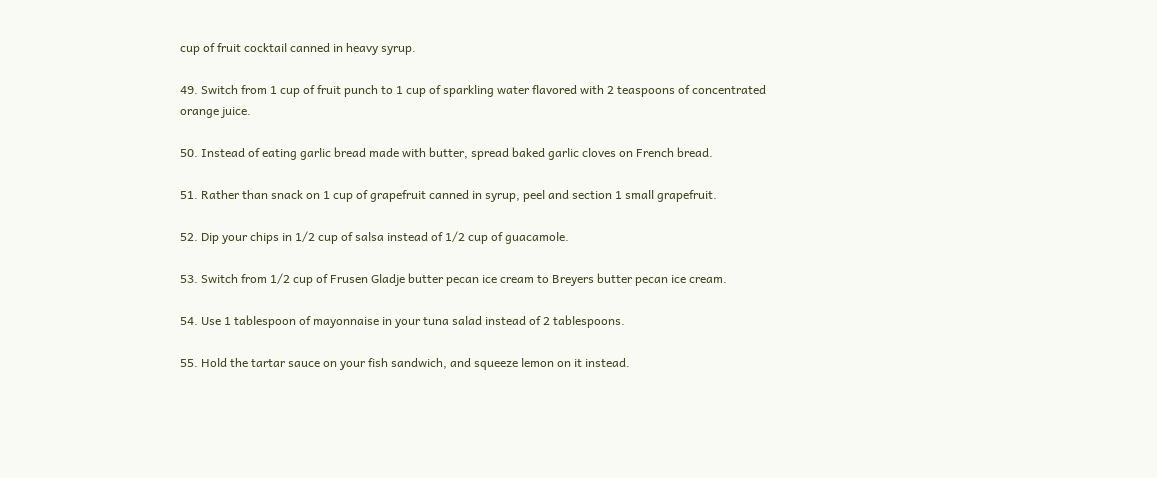cup of fruit cocktail canned in heavy syrup.

49. Switch from 1 cup of fruit punch to 1 cup of sparkling water flavored with 2 teaspoons of concentrated orange juice.

50. Instead of eating garlic bread made with butter, spread baked garlic cloves on French bread.

51. Rather than snack on 1 cup of grapefruit canned in syrup, peel and section 1 small grapefruit.

52. Dip your chips in 1/2 cup of salsa instead of 1/2 cup of guacamole.

53. Switch from 1/2 cup of Frusen Gladje butter pecan ice cream to Breyers butter pecan ice cream.

54. Use 1 tablespoon of mayonnaise in your tuna salad instead of 2 tablespoons.

55. Hold the tartar sauce on your fish sandwich, and squeeze lemon on it instead.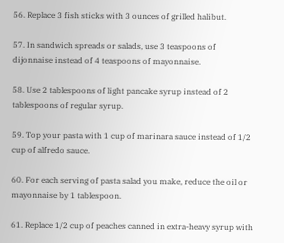56. Replace 3 fish sticks with 3 ounces of grilled halibut.

57. In sandwich spreads or salads, use 3 teaspoons of dijonnaise instead of 4 teaspoons of mayonnaise.

58. Use 2 tablespoons of light pancake syrup instead of 2 tablespoons of regular syrup.

59. Top your pasta with 1 cup of marinara sauce instead of 1/2 cup of alfredo sauce.

60. For each serving of pasta salad you make, reduce the oil or mayonnaise by 1 tablespoon.

61. Replace 1/2 cup of peaches canned in extra-heavy syrup with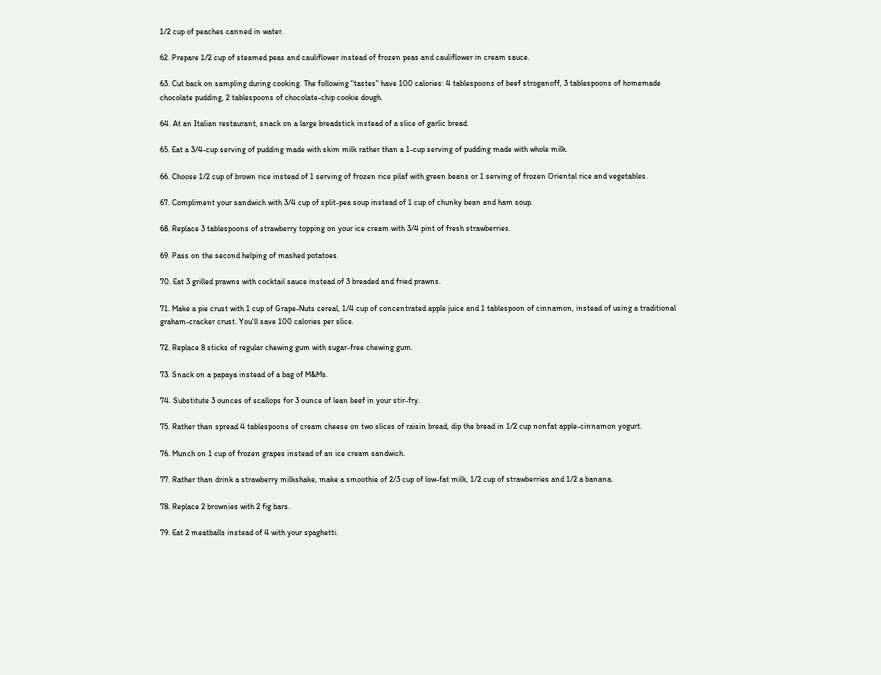1/2 cup of peaches canned in water.

62. Prepare 1/2 cup of steamed peas and cauliflower instead of frozen peas and cauliflower in cream sauce.

63. Cut back on sampling during cooking. The following "tastes" have 100 calories: 4 tablespoons of beef stroganoff, 3 tablespoons of homemade chocolate pudding, 2 tablespoons of chocolate-chip cookie dough.

64. At an Italian restaurant, snack on a large breadstick instead of a slice of garlic bread.

65. Eat a 3/4-cup serving of pudding made with skim milk rather than a 1-cup serving of pudding made with whole milk.

66. Choose 1/2 cup of brown rice instead of 1 serving of frozen rice pilaf with green beans or 1 serving of frozen Oriental rice and vegetables.

67. Compliment your sandwich with 3/4 cup of split-pea soup instead of 1 cup of chunky bean and ham soup.

68. Replace 3 tablespoons of strawberry topping on your ice cream with 3/4 pint of fresh strawberries.

69. Pass on the second helping of mashed potatoes.

70. Eat 3 grilled prawns with cocktail sauce instead of 3 breaded and fried prawns.

71. Make a pie crust with 1 cup of Grape-Nuts cereal, 1/4 cup of concentrated apple juice and 1 tablespoon of cinnamon, instead of using a traditional graham-cracker crust. You'll save 100 calories per slice.

72. Replace 8 sticks of regular chewing gum with sugar-free chewing gum.

73. Snack on a papaya instead of a bag of M&Ms.

74. Substitute 3 ounces of scallops for 3 ounce of lean beef in your stir-fry.

75. Rather than spread 4 tablespoons of cream cheese on two slices of raisin bread, dip the bread in 1/2 cup nonfat apple-cinnamon yogurt.

76. Munch on 1 cup of frozen grapes instead of an ice cream sandwich.

77. Rather than drink a strawberry milkshake, make a smoothie of 2/3 cup of low-fat milk, 1/2 cup of strawberries and 1/2 a banana.

78. Replace 2 brownies with 2 fig bars.

79. Eat 2 meatballs instead of 4 with your spaghetti.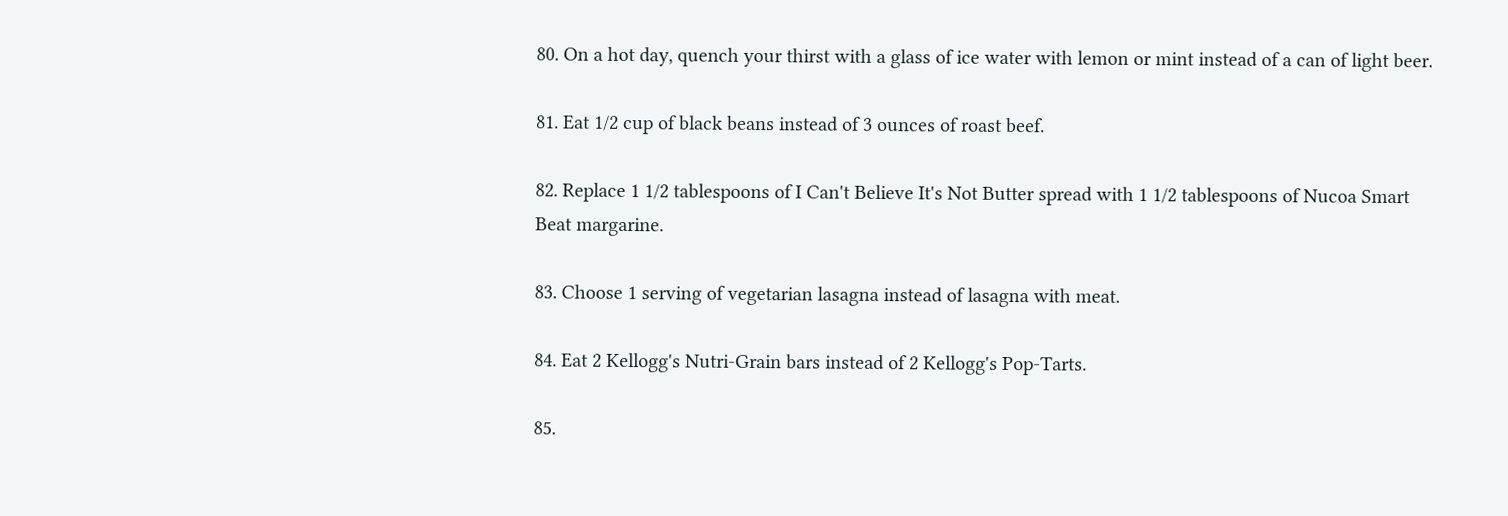80. On a hot day, quench your thirst with a glass of ice water with lemon or mint instead of a can of light beer.

81. Eat 1/2 cup of black beans instead of 3 ounces of roast beef.

82. Replace 1 1/2 tablespoons of I Can't Believe It's Not Butter spread with 1 1/2 tablespoons of Nucoa Smart Beat margarine.

83. Choose 1 serving of vegetarian lasagna instead of lasagna with meat.

84. Eat 2 Kellogg's Nutri-Grain bars instead of 2 Kellogg's Pop-Tarts.

85.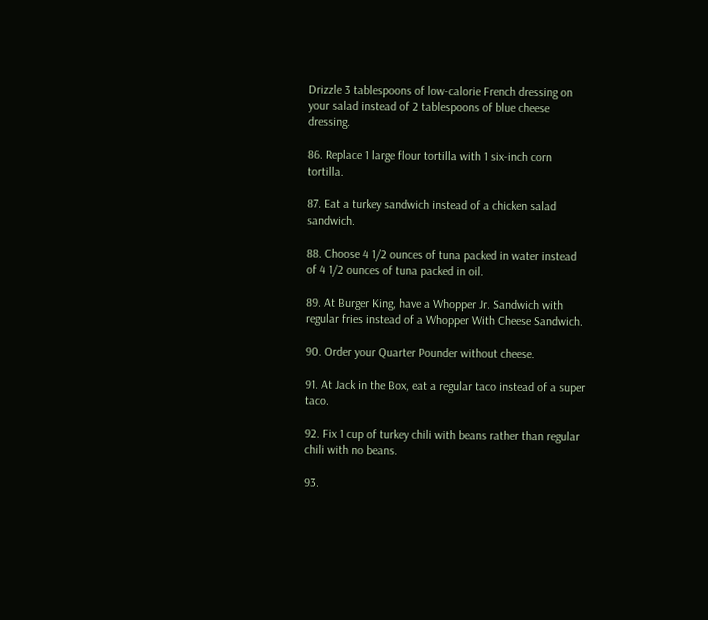Drizzle 3 tablespoons of low-calorie French dressing on your salad instead of 2 tablespoons of blue cheese dressing.

86. Replace 1 large flour tortilla with 1 six-inch corn tortilla.

87. Eat a turkey sandwich instead of a chicken salad sandwich.

88. Choose 4 1/2 ounces of tuna packed in water instead of 4 1/2 ounces of tuna packed in oil.

89. At Burger King, have a Whopper Jr. Sandwich with regular fries instead of a Whopper With Cheese Sandwich.

90. Order your Quarter Pounder without cheese.

91. At Jack in the Box, eat a regular taco instead of a super taco.

92. Fix 1 cup of turkey chili with beans rather than regular chili with no beans.

93.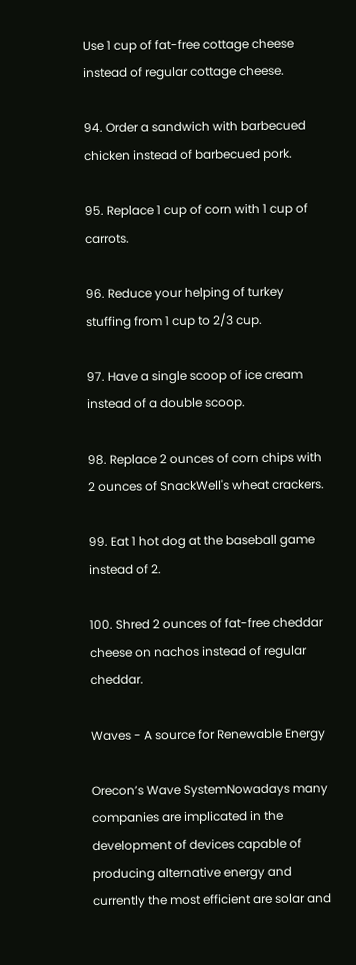Use 1 cup of fat-free cottage cheese instead of regular cottage cheese.

94. Order a sandwich with barbecued chicken instead of barbecued pork.

95. Replace 1 cup of corn with 1 cup of carrots.

96. Reduce your helping of turkey stuffing from 1 cup to 2/3 cup.

97. Have a single scoop of ice cream instead of a double scoop.

98. Replace 2 ounces of corn chips with 2 ounces of SnackWell's wheat crackers.

99. Eat 1 hot dog at the baseball game instead of 2.

100. Shred 2 ounces of fat-free cheddar cheese on nachos instead of regular cheddar.

Waves - A source for Renewable Energy

Orecon’s Wave SystemNowadays many companies are implicated in the development of devices capable of producing alternative energy and currently the most efficient are solar and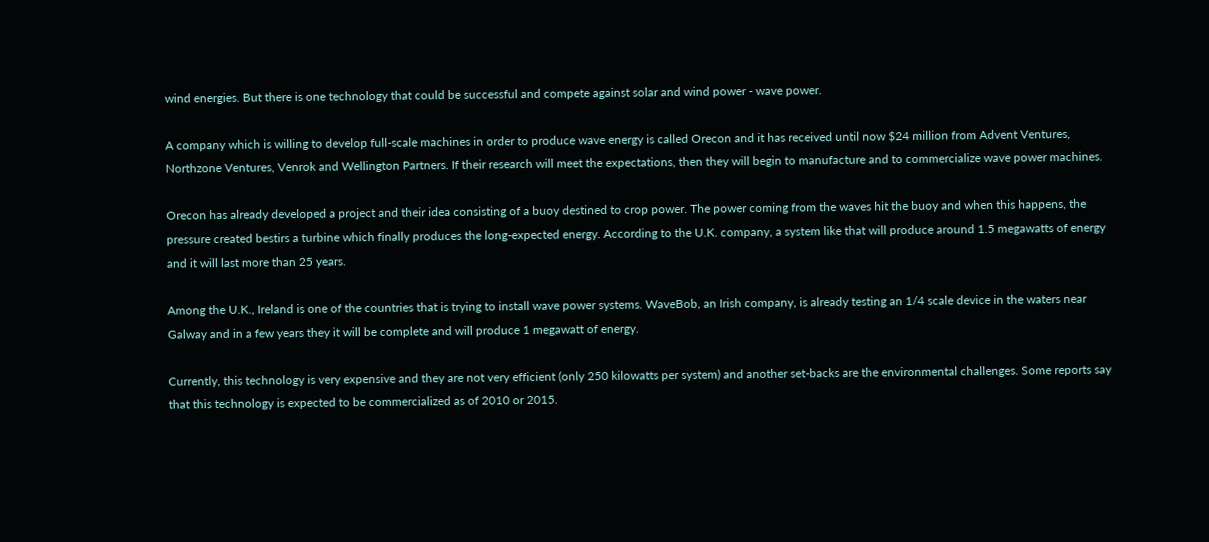wind energies. But there is one technology that could be successful and compete against solar and wind power - wave power.

A company which is willing to develop full-scale machines in order to produce wave energy is called Orecon and it has received until now $24 million from Advent Ventures, Northzone Ventures, Venrok and Wellington Partners. If their research will meet the expectations, then they will begin to manufacture and to commercialize wave power machines.

Orecon has already developed a project and their idea consisting of a buoy destined to crop power. The power coming from the waves hit the buoy and when this happens, the pressure created bestirs a turbine which finally produces the long-expected energy. According to the U.K. company, a system like that will produce around 1.5 megawatts of energy and it will last more than 25 years.

Among the U.K., Ireland is one of the countries that is trying to install wave power systems. WaveBob, an Irish company, is already testing an 1/4 scale device in the waters near Galway and in a few years they it will be complete and will produce 1 megawatt of energy.

Currently, this technology is very expensive and they are not very efficient (only 250 kilowatts per system) and another set-backs are the environmental challenges. Some reports say that this technology is expected to be commercialized as of 2010 or 2015.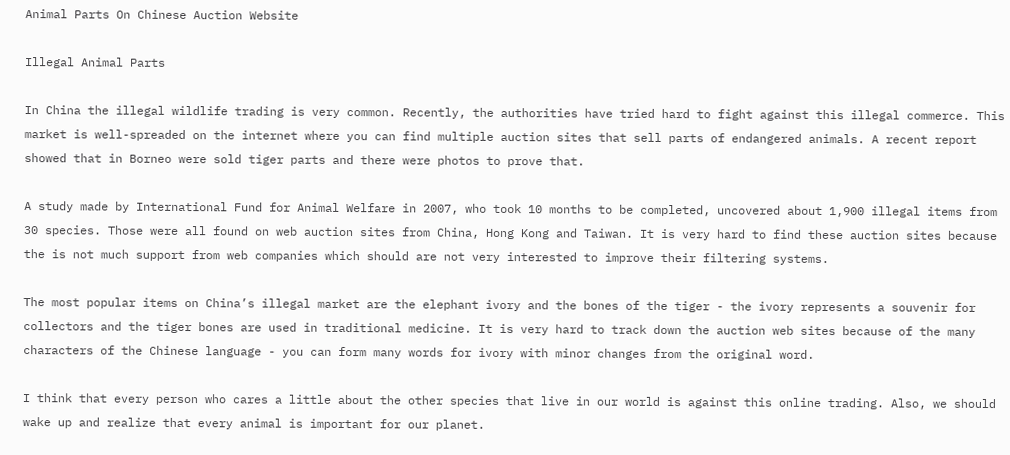Animal Parts On Chinese Auction Website

Illegal Animal Parts

In China the illegal wildlife trading is very common. Recently, the authorities have tried hard to fight against this illegal commerce. This market is well-spreaded on the internet where you can find multiple auction sites that sell parts of endangered animals. A recent report showed that in Borneo were sold tiger parts and there were photos to prove that.

A study made by International Fund for Animal Welfare in 2007, who took 10 months to be completed, uncovered about 1,900 illegal items from 30 species. Those were all found on web auction sites from China, Hong Kong and Taiwan. It is very hard to find these auction sites because the is not much support from web companies which should are not very interested to improve their filtering systems.

The most popular items on China’s illegal market are the elephant ivory and the bones of the tiger - the ivory represents a souvenir for collectors and the tiger bones are used in traditional medicine. It is very hard to track down the auction web sites because of the many characters of the Chinese language - you can form many words for ivory with minor changes from the original word.

I think that every person who cares a little about the other species that live in our world is against this online trading. Also, we should wake up and realize that every animal is important for our planet.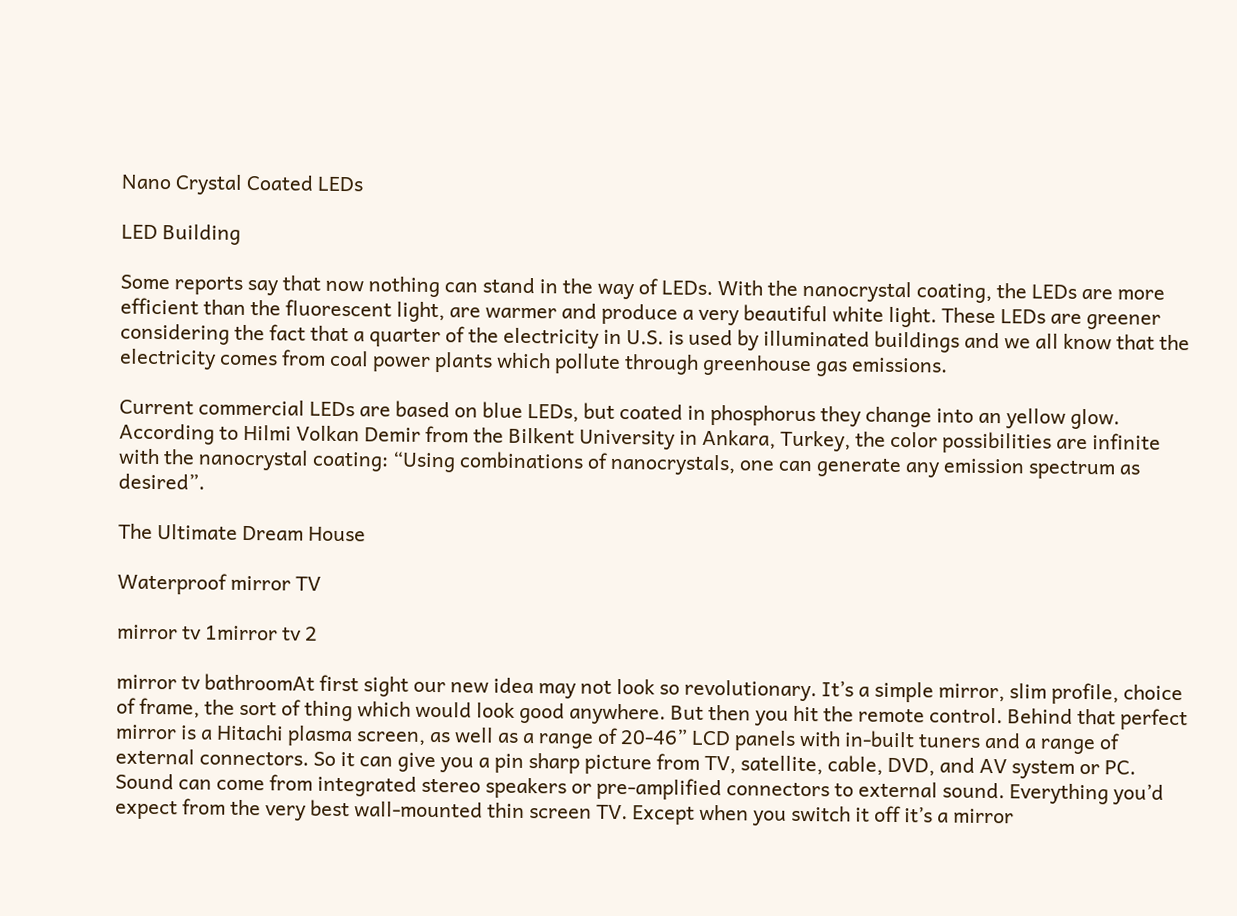Nano Crystal Coated LEDs

LED Building

Some reports say that now nothing can stand in the way of LEDs. With the nanocrystal coating, the LEDs are more efficient than the fluorescent light, are warmer and produce a very beautiful white light. These LEDs are greener considering the fact that a quarter of the electricity in U.S. is used by illuminated buildings and we all know that the electricity comes from coal power plants which pollute through greenhouse gas emissions.

Current commercial LEDs are based on blue LEDs, but coated in phosphorus they change into an yellow glow. According to Hilmi Volkan Demir from the Bilkent University in Ankara, Turkey, the color possibilities are infinite with the nanocrystal coating: “Using combinations of nanocrystals, one can generate any emission spectrum as desired”.

The Ultimate Dream House

Waterproof mirror TV

mirror tv 1mirror tv 2

mirror tv bathroomAt first sight our new idea may not look so revolutionary. It’s a simple mirror, slim profile, choice of frame, the sort of thing which would look good anywhere. But then you hit the remote control. Behind that perfect mirror is a Hitachi plasma screen, as well as a range of 20-46” LCD panels with in-built tuners and a range of external connectors. So it can give you a pin sharp picture from TV, satellite, cable, DVD, and AV system or PC. Sound can come from integrated stereo speakers or pre-amplified connectors to external sound. Everything you’d expect from the very best wall-mounted thin screen TV. Except when you switch it off it’s a mirror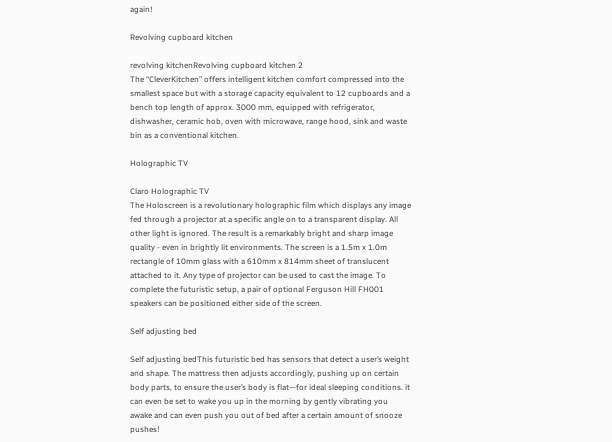again!

Revolving cupboard kitchen

revolving kitchenRevolving cupboard kitchen 2
The “CleverKitchen” offers intelligent kitchen comfort compressed into the smallest space but with a storage capacity equivalent to 12 cupboards and a bench top length of approx. 3000 mm, equipped with refrigerator, dishwasher, ceramic hob, oven with microwave, range hood, sink and waste bin as a conventional kitchen.

Holographic TV

Claro Holographic TV
The Holoscreen is a revolutionary holographic film which displays any image fed through a projector at a specific angle on to a transparent display. All other light is ignored. The result is a remarkably bright and sharp image quality - even in brightly lit environments. The screen is a 1.5m x 1.0m rectangle of 10mm glass with a 610mm x 814mm sheet of translucent attached to it. Any type of projector can be used to cast the image. To complete the futuristic setup, a pair of optional Ferguson Hill FH001 speakers can be positioned either side of the screen.

Self adjusting bed

Self adjusting bedThis futuristic bed has sensors that detect a user’s weight and shape. The mattress then adjusts accordingly, pushing up on certain body parts, to ensure the user’s body is flat—for ideal sleeping conditions. it can even be set to wake you up in the morning by gently vibrating you awake and can even push you out of bed after a certain amount of snooze pushes!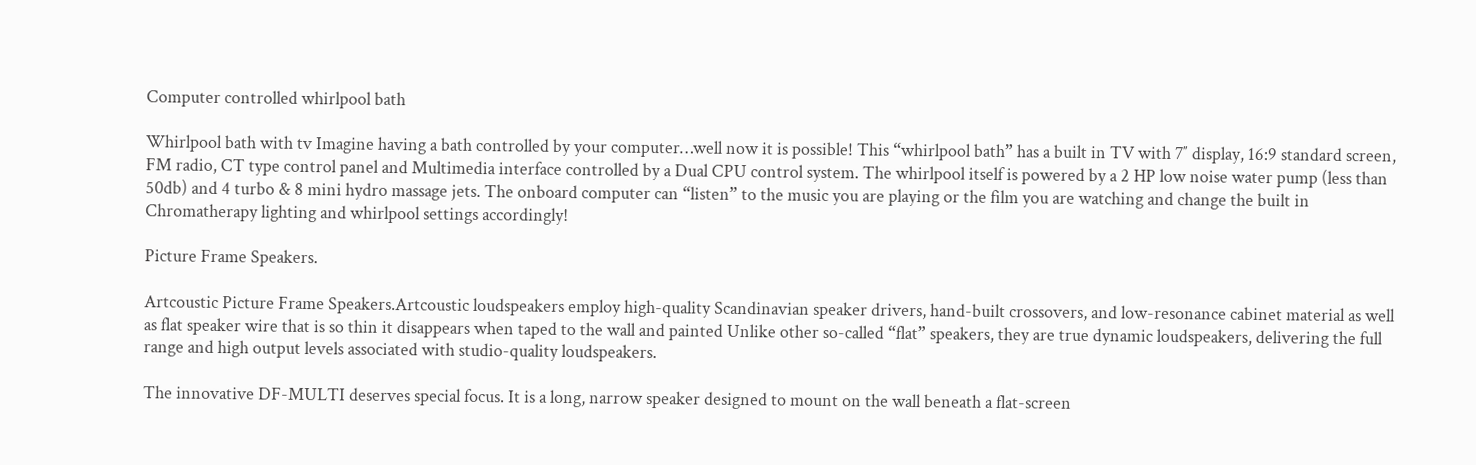Computer controlled whirlpool bath

Whirlpool bath with tv Imagine having a bath controlled by your computer…well now it is possible! This “whirlpool bath” has a built in TV with 7″ display, 16:9 standard screen, FM radio, CT type control panel and Multimedia interface controlled by a Dual CPU control system. The whirlpool itself is powered by a 2 HP low noise water pump (less than 50db) and 4 turbo & 8 mini hydro massage jets. The onboard computer can “listen” to the music you are playing or the film you are watching and change the built in Chromatherapy lighting and whirlpool settings accordingly!

Picture Frame Speakers.

Artcoustic Picture Frame Speakers.Artcoustic loudspeakers employ high-quality Scandinavian speaker drivers, hand-built crossovers, and low-resonance cabinet material as well as flat speaker wire that is so thin it disappears when taped to the wall and painted Unlike other so-called “flat” speakers, they are true dynamic loudspeakers, delivering the full range and high output levels associated with studio-quality loudspeakers.

The innovative DF-MULTI deserves special focus. It is a long, narrow speaker designed to mount on the wall beneath a flat-screen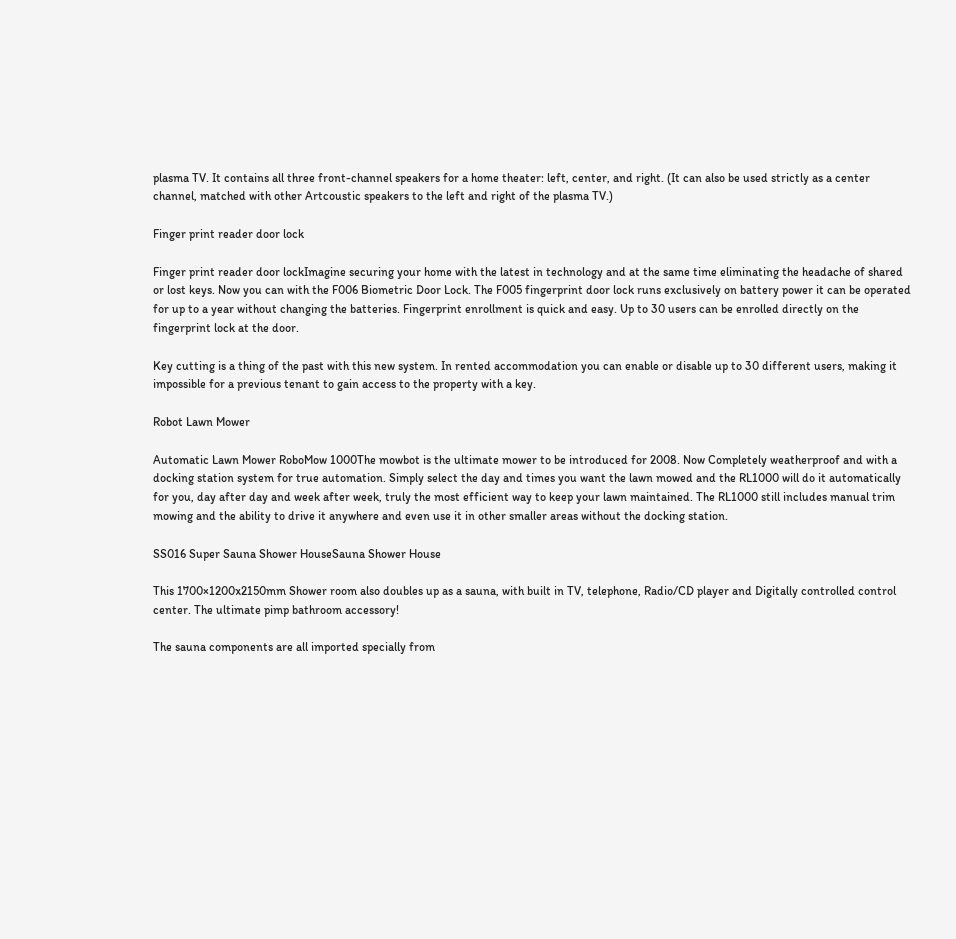plasma TV. It contains all three front-channel speakers for a home theater: left, center, and right. (It can also be used strictly as a center channel, matched with other Artcoustic speakers to the left and right of the plasma TV.)

Finger print reader door lock

Finger print reader door lockImagine securing your home with the latest in technology and at the same time eliminating the headache of shared or lost keys. Now you can with the F006 Biometric Door Lock. The F005 fingerprint door lock runs exclusively on battery power it can be operated for up to a year without changing the batteries. Fingerprint enrollment is quick and easy. Up to 30 users can be enrolled directly on the fingerprint lock at the door.

Key cutting is a thing of the past with this new system. In rented accommodation you can enable or disable up to 30 different users, making it impossible for a previous tenant to gain access to the property with a key.

Robot Lawn Mower

Automatic Lawn Mower RoboMow 1000The mowbot is the ultimate mower to be introduced for 2008. Now Completely weatherproof and with a docking station system for true automation. Simply select the day and times you want the lawn mowed and the RL1000 will do it automatically for you, day after day and week after week, truly the most efficient way to keep your lawn maintained. The RL1000 still includes manual trim mowing and the ability to drive it anywhere and even use it in other smaller areas without the docking station.

SS016 Super Sauna Shower HouseSauna Shower House

This 1700×1200x2150mm Shower room also doubles up as a sauna, with built in TV, telephone, Radio/CD player and Digitally controlled control center. The ultimate pimp bathroom accessory!

The sauna components are all imported specially from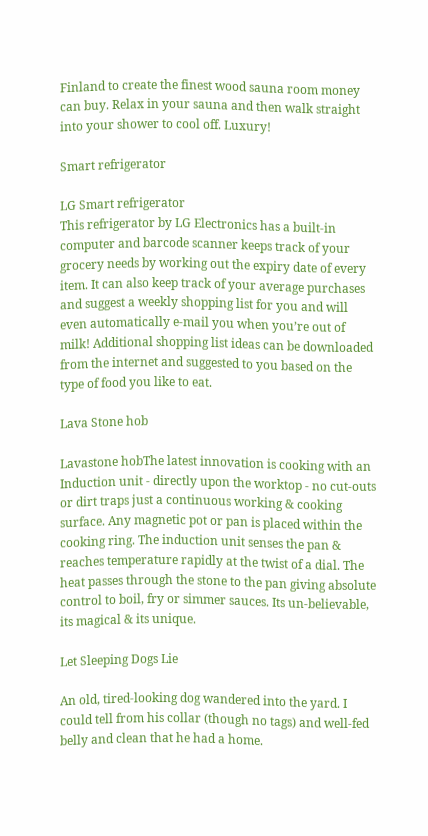Finland to create the finest wood sauna room money can buy. Relax in your sauna and then walk straight into your shower to cool off. Luxury!

Smart refrigerator

LG Smart refrigerator
This refrigerator by LG Electronics has a built-in computer and barcode scanner keeps track of your grocery needs by working out the expiry date of every item. It can also keep track of your average purchases and suggest a weekly shopping list for you and will even automatically e-mail you when you’re out of milk! Additional shopping list ideas can be downloaded from the internet and suggested to you based on the type of food you like to eat.

Lava Stone hob

Lavastone hobThe latest innovation is cooking with an Induction unit - directly upon the worktop - no cut-outs or dirt traps just a continuous working & cooking surface. Any magnetic pot or pan is placed within the cooking ring. The induction unit senses the pan & reaches temperature rapidly at the twist of a dial. The heat passes through the stone to the pan giving absolute control to boil, fry or simmer sauces. Its un-believable, its magical & its unique.

Let Sleeping Dogs Lie

An old, tired-looking dog wandered into the yard. I could tell from his collar (though no tags) and well-fed belly and clean that he had a home.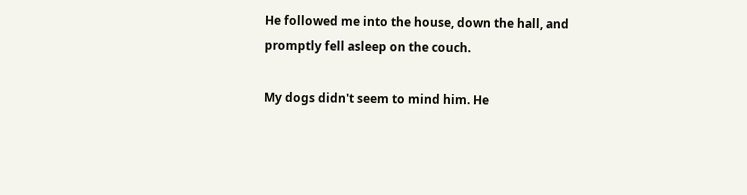He followed me into the house, down the hall, and promptly fell asleep on the couch.

My dogs didn't seem to mind him. He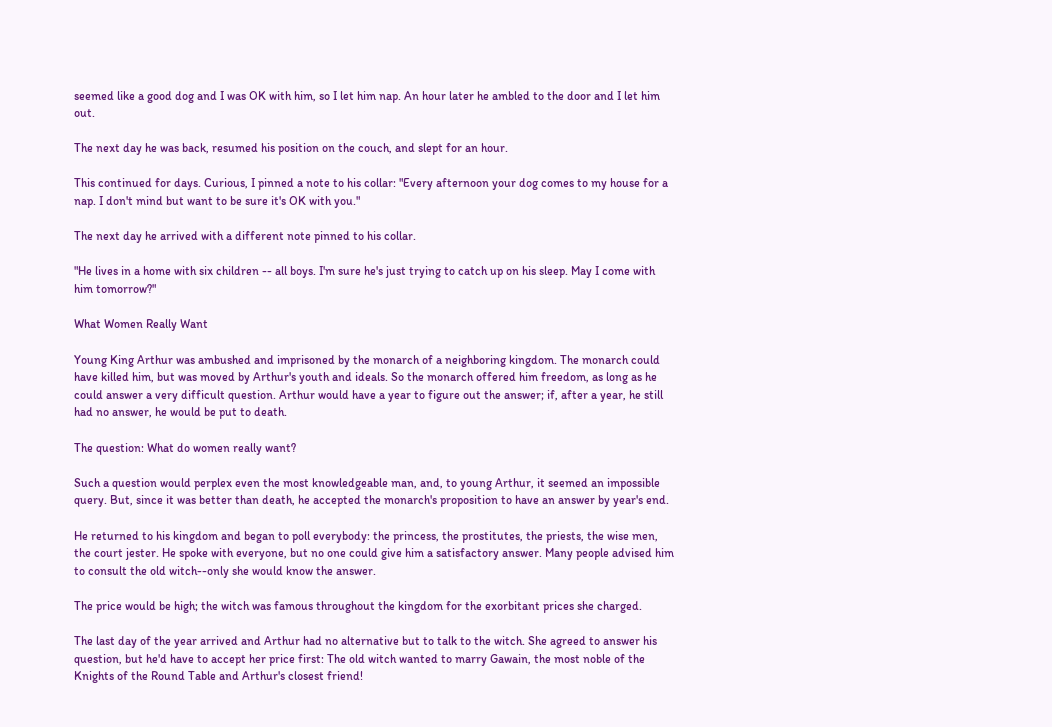seemed like a good dog and I was OK with him, so I let him nap. An hour later he ambled to the door and I let him out.

The next day he was back, resumed his position on the couch, and slept for an hour.

This continued for days. Curious, I pinned a note to his collar: "Every afternoon your dog comes to my house for a nap. I don't mind but want to be sure it's OK with you."

The next day he arrived with a different note pinned to his collar.

"He lives in a home with six children -- all boys. I'm sure he's just trying to catch up on his sleep. May I come with him tomorrow?"

What Women Really Want

Young King Arthur was ambushed and imprisoned by the monarch of a neighboring kingdom. The monarch could have killed him, but was moved by Arthur's youth and ideals. So the monarch offered him freedom, as long as he could answer a very difficult question. Arthur would have a year to figure out the answer; if, after a year, he still had no answer, he would be put to death.

The question: What do women really want?

Such a question would perplex even the most knowledgeable man, and, to young Arthur, it seemed an impossible query. But, since it was better than death, he accepted the monarch's proposition to have an answer by year's end.

He returned to his kingdom and began to poll everybody: the princess, the prostitutes, the priests, the wise men, the court jester. He spoke with everyone, but no one could give him a satisfactory answer. Many people advised him to consult the old witch--only she would know the answer.

The price would be high; the witch was famous throughout the kingdom for the exorbitant prices she charged.

The last day of the year arrived and Arthur had no alternative but to talk to the witch. She agreed to answer his question, but he'd have to accept her price first: The old witch wanted to marry Gawain, the most noble of the Knights of the Round Table and Arthur's closest friend!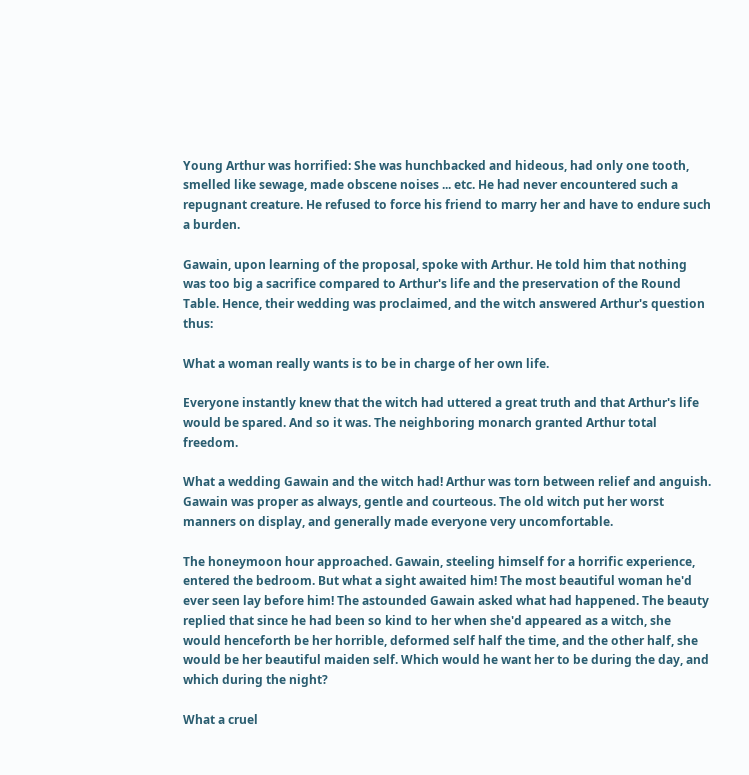Young Arthur was horrified: She was hunchbacked and hideous, had only one tooth, smelled like sewage, made obscene noises ... etc. He had never encountered such a repugnant creature. He refused to force his friend to marry her and have to endure such a burden.

Gawain, upon learning of the proposal, spoke with Arthur. He told him that nothing was too big a sacrifice compared to Arthur's life and the preservation of the Round Table. Hence, their wedding was proclaimed, and the witch answered Arthur's question thus:

What a woman really wants is to be in charge of her own life.

Everyone instantly knew that the witch had uttered a great truth and that Arthur's life would be spared. And so it was. The neighboring monarch granted Arthur total freedom.

What a wedding Gawain and the witch had! Arthur was torn between relief and anguish. Gawain was proper as always, gentle and courteous. The old witch put her worst manners on display, and generally made everyone very uncomfortable.

The honeymoon hour approached. Gawain, steeling himself for a horrific experience, entered the bedroom. But what a sight awaited him! The most beautiful woman he'd ever seen lay before him! The astounded Gawain asked what had happened. The beauty replied that since he had been so kind to her when she'd appeared as a witch, she would henceforth be her horrible, deformed self half the time, and the other half, she would be her beautiful maiden self. Which would he want her to be during the day, and which during the night?

What a cruel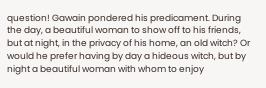question! Gawain pondered his predicament. During the day, a beautiful woman to show off to his friends, but at night, in the privacy of his home, an old witch? Or would he prefer having by day a hideous witch, but by night a beautiful woman with whom to enjoy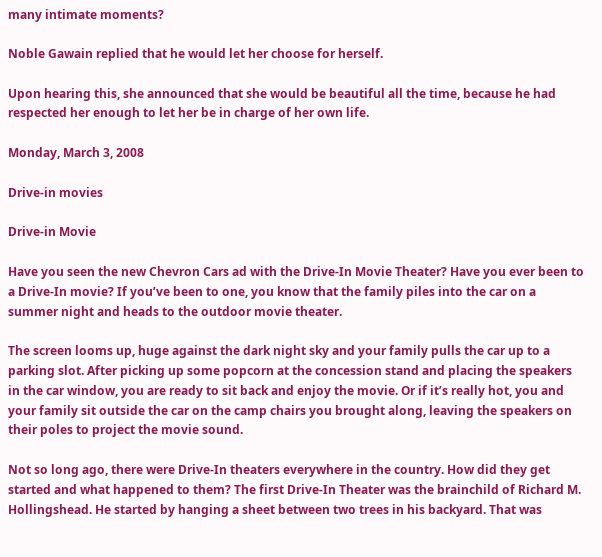many intimate moments?

Noble Gawain replied that he would let her choose for herself.

Upon hearing this, she announced that she would be beautiful all the time, because he had respected her enough to let her be in charge of her own life.

Monday, March 3, 2008

Drive-in movies

Drive-in Movie

Have you seen the new Chevron Cars ad with the Drive-In Movie Theater? Have you ever been to a Drive-In movie? If you’ve been to one, you know that the family piles into the car on a summer night and heads to the outdoor movie theater.

The screen looms up, huge against the dark night sky and your family pulls the car up to a parking slot. After picking up some popcorn at the concession stand and placing the speakers in the car window, you are ready to sit back and enjoy the movie. Or if it’s really hot, you and your family sit outside the car on the camp chairs you brought along, leaving the speakers on their poles to project the movie sound.

Not so long ago, there were Drive-In theaters everywhere in the country. How did they get started and what happened to them? The first Drive-In Theater was the brainchild of Richard M. Hollingshead. He started by hanging a sheet between two trees in his backyard. That was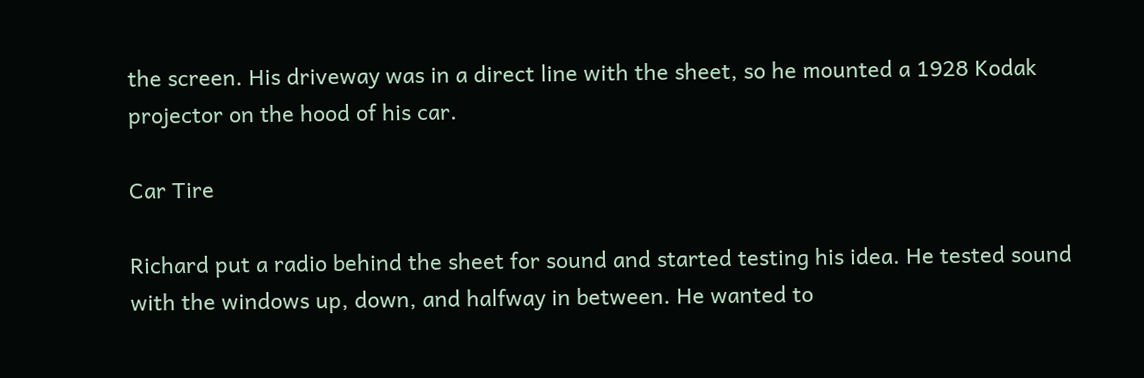the screen. His driveway was in a direct line with the sheet, so he mounted a 1928 Kodak projector on the hood of his car.

Car Tire

Richard put a radio behind the sheet for sound and started testing his idea. He tested sound with the windows up, down, and halfway in between. He wanted to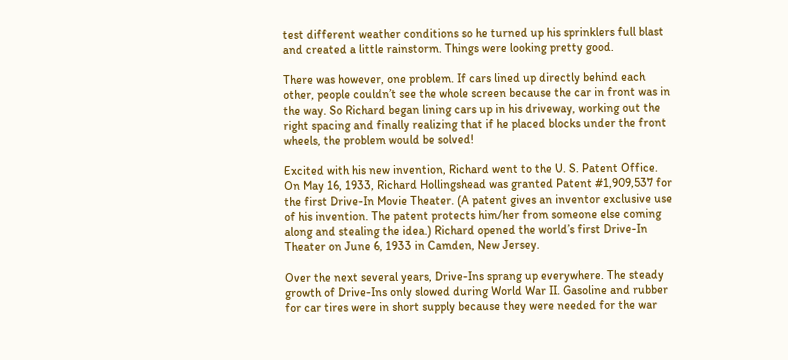test different weather conditions so he turned up his sprinklers full blast and created a little rainstorm. Things were looking pretty good.

There was however, one problem. If cars lined up directly behind each other, people couldn’t see the whole screen because the car in front was in the way. So Richard began lining cars up in his driveway, working out the right spacing and finally realizing that if he placed blocks under the front wheels, the problem would be solved!

Excited with his new invention, Richard went to the U. S. Patent Office. On May 16, 1933, Richard Hollingshead was granted Patent #1,909,537 for the first Drive-In Movie Theater. (A patent gives an inventor exclusive use of his invention. The patent protects him/her from someone else coming along and stealing the idea.) Richard opened the world’s first Drive-In Theater on June 6, 1933 in Camden, New Jersey.

Over the next several years, Drive-Ins sprang up everywhere. The steady growth of Drive-Ins only slowed during World War II. Gasoline and rubber for car tires were in short supply because they were needed for the war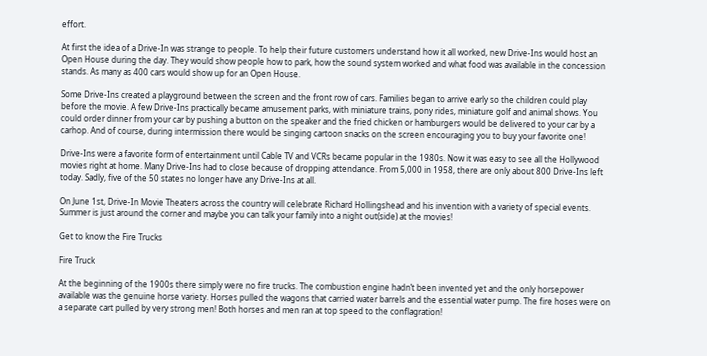effort.

At first the idea of a Drive-In was strange to people. To help their future customers understand how it all worked, new Drive-Ins would host an Open House during the day. They would show people how to park, how the sound system worked and what food was available in the concession stands. As many as 400 cars would show up for an Open House.

Some Drive-Ins created a playground between the screen and the front row of cars. Families began to arrive early so the children could play before the movie. A few Drive-Ins practically became amusement parks, with miniature trains, pony rides, miniature golf and animal shows. You could order dinner from your car by pushing a button on the speaker and the fried chicken or hamburgers would be delivered to your car by a carhop. And of course, during intermission there would be singing cartoon snacks on the screen encouraging you to buy your favorite one!

Drive-Ins were a favorite form of entertainment until Cable TV and VCRs became popular in the 1980s. Now it was easy to see all the Hollywood movies right at home. Many Drive-Ins had to close because of dropping attendance. From 5,000 in 1958, there are only about 800 Drive-Ins left today. Sadly, five of the 50 states no longer have any Drive-Ins at all.

On June 1st, Drive-In Movie Theaters across the country will celebrate Richard Hollingshead and his invention with a variety of special events. Summer is just around the corner and maybe you can talk your family into a night out(side) at the movies!

Get to know the Fire Trucks

Fire Truck

At the beginning of the 1900s there simply were no fire trucks. The combustion engine hadn’t been invented yet and the only horsepower available was the genuine horse variety. Horses pulled the wagons that carried water barrels and the essential water pump. The fire hoses were on a separate cart pulled by very strong men! Both horses and men ran at top speed to the conflagration!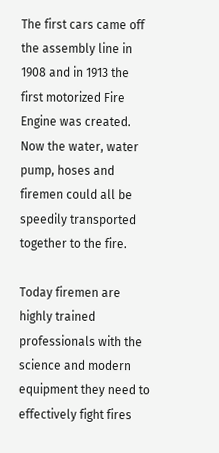The first cars came off the assembly line in 1908 and in 1913 the first motorized Fire Engine was created. Now the water, water pump, hoses and firemen could all be speedily transported together to the fire.

Today firemen are highly trained professionals with the science and modern equipment they need to effectively fight fires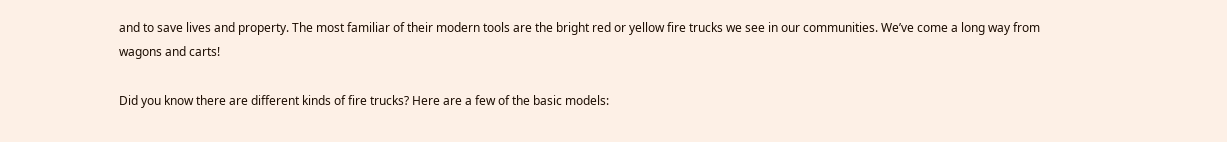and to save lives and property. The most familiar of their modern tools are the bright red or yellow fire trucks we see in our communities. We’ve come a long way from wagons and carts!

Did you know there are different kinds of fire trucks? Here are a few of the basic models: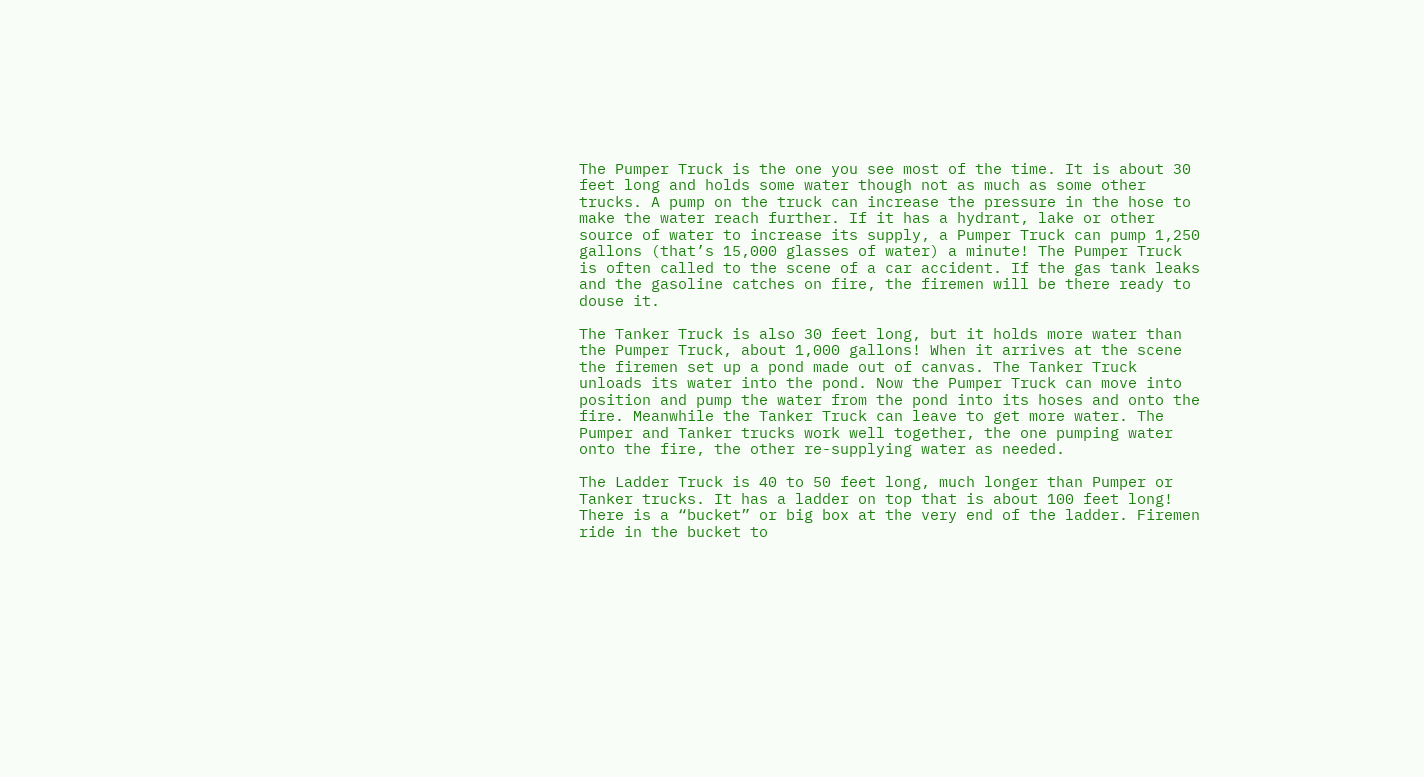The Pumper Truck is the one you see most of the time. It is about 30 feet long and holds some water though not as much as some other trucks. A pump on the truck can increase the pressure in the hose to make the water reach further. If it has a hydrant, lake or other source of water to increase its supply, a Pumper Truck can pump 1,250 gallons (that’s 15,000 glasses of water) a minute! The Pumper Truck is often called to the scene of a car accident. If the gas tank leaks and the gasoline catches on fire, the firemen will be there ready to douse it.

The Tanker Truck is also 30 feet long, but it holds more water than the Pumper Truck, about 1,000 gallons! When it arrives at the scene the firemen set up a pond made out of canvas. The Tanker Truck unloads its water into the pond. Now the Pumper Truck can move into position and pump the water from the pond into its hoses and onto the fire. Meanwhile the Tanker Truck can leave to get more water. The Pumper and Tanker trucks work well together, the one pumping water onto the fire, the other re-supplying water as needed.

The Ladder Truck is 40 to 50 feet long, much longer than Pumper or Tanker trucks. It has a ladder on top that is about 100 feet long! There is a “bucket” or big box at the very end of the ladder. Firemen ride in the bucket to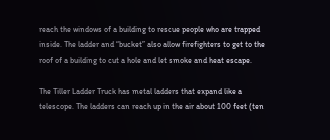reach the windows of a building to rescue people who are trapped inside. The ladder and “bucket” also allow firefighters to get to the roof of a building to cut a hole and let smoke and heat escape.

The Tiller Ladder Truck has metal ladders that expand like a telescope. The ladders can reach up in the air about 100 feet (ten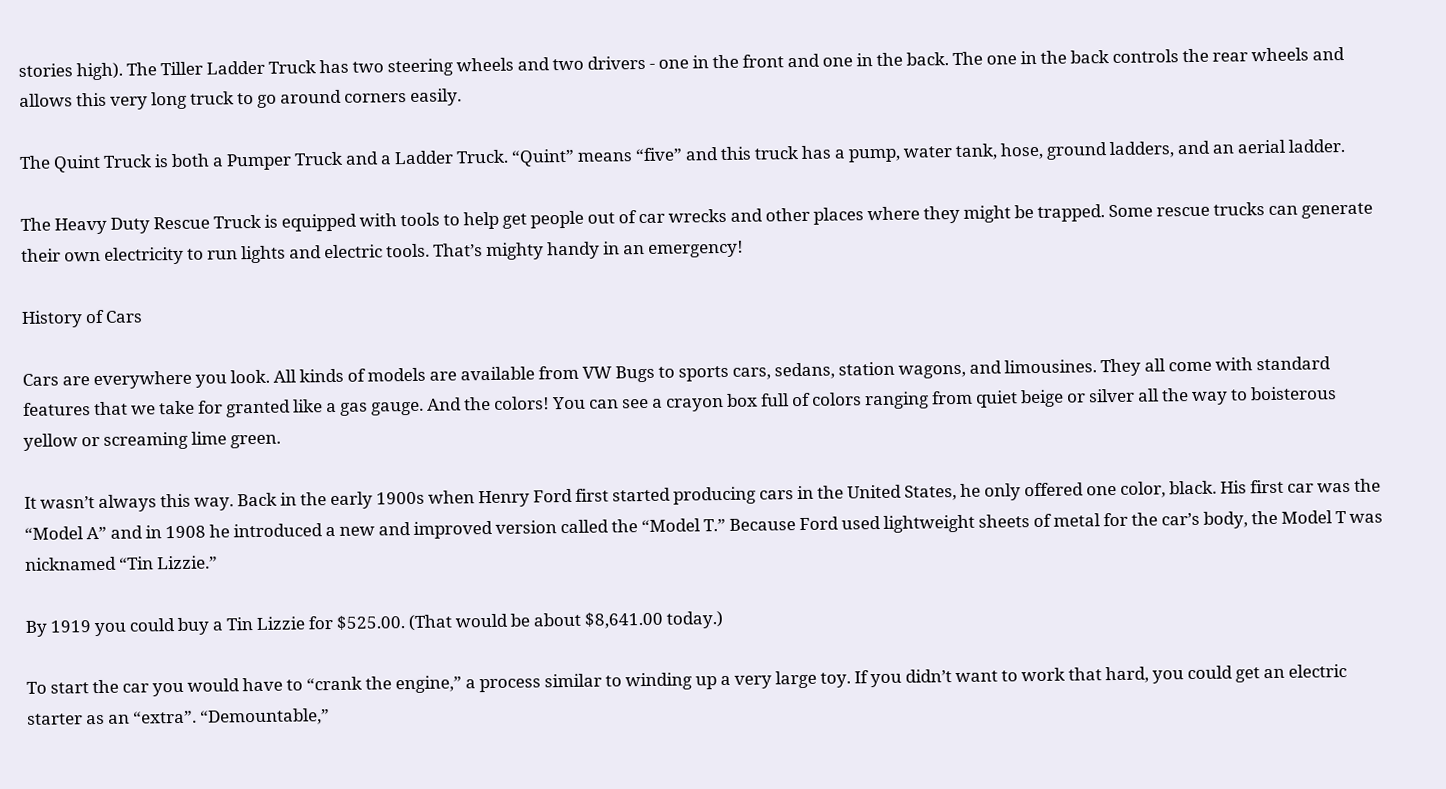stories high). The Tiller Ladder Truck has two steering wheels and two drivers - one in the front and one in the back. The one in the back controls the rear wheels and allows this very long truck to go around corners easily.

The Quint Truck is both a Pumper Truck and a Ladder Truck. “Quint” means “five” and this truck has a pump, water tank, hose, ground ladders, and an aerial ladder.

The Heavy Duty Rescue Truck is equipped with tools to help get people out of car wrecks and other places where they might be trapped. Some rescue trucks can generate their own electricity to run lights and electric tools. That’s mighty handy in an emergency!

History of Cars

Cars are everywhere you look. All kinds of models are available from VW Bugs to sports cars, sedans, station wagons, and limousines. They all come with standard features that we take for granted like a gas gauge. And the colors! You can see a crayon box full of colors ranging from quiet beige or silver all the way to boisterous yellow or screaming lime green.

It wasn’t always this way. Back in the early 1900s when Henry Ford first started producing cars in the United States, he only offered one color, black. His first car was the “Model A” and in 1908 he introduced a new and improved version called the “Model T.” Because Ford used lightweight sheets of metal for the car’s body, the Model T was nicknamed “Tin Lizzie.”

By 1919 you could buy a Tin Lizzie for $525.00. (That would be about $8,641.00 today.)

To start the car you would have to “crank the engine,” a process similar to winding up a very large toy. If you didn’t want to work that hard, you could get an electric starter as an “extra”. “Demountable,”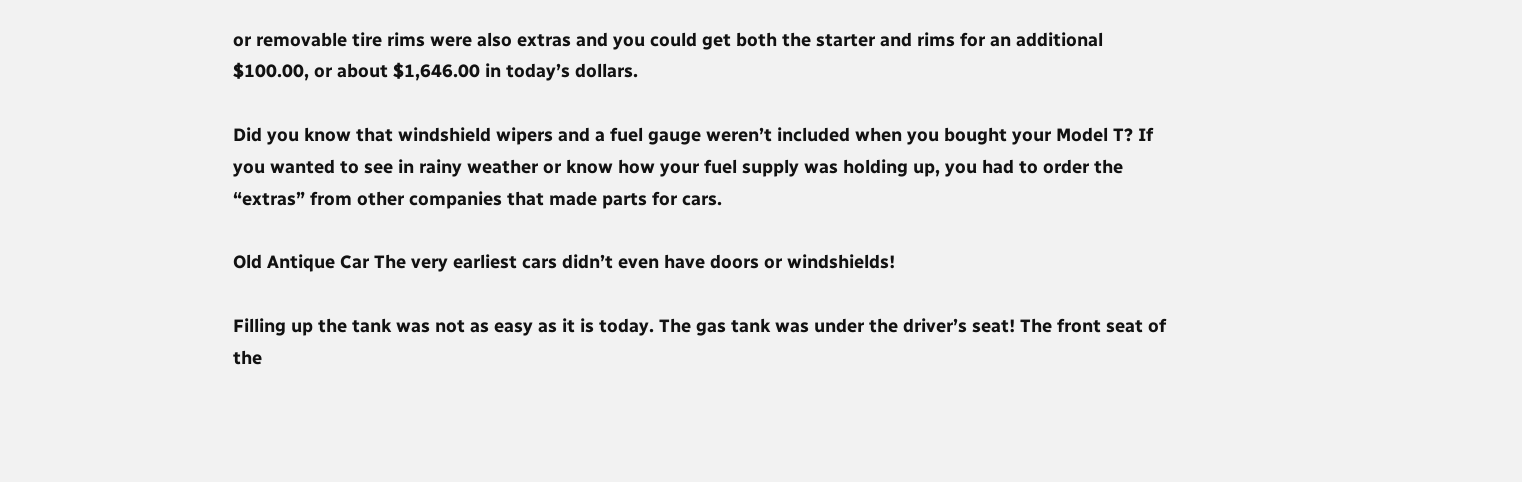or removable tire rims were also extras and you could get both the starter and rims for an additional $100.00, or about $1,646.00 in today’s dollars.

Did you know that windshield wipers and a fuel gauge weren’t included when you bought your Model T? If you wanted to see in rainy weather or know how your fuel supply was holding up, you had to order the “extras” from other companies that made parts for cars.

Old Antique Car The very earliest cars didn’t even have doors or windshields!

Filling up the tank was not as easy as it is today. The gas tank was under the driver’s seat! The front seat of the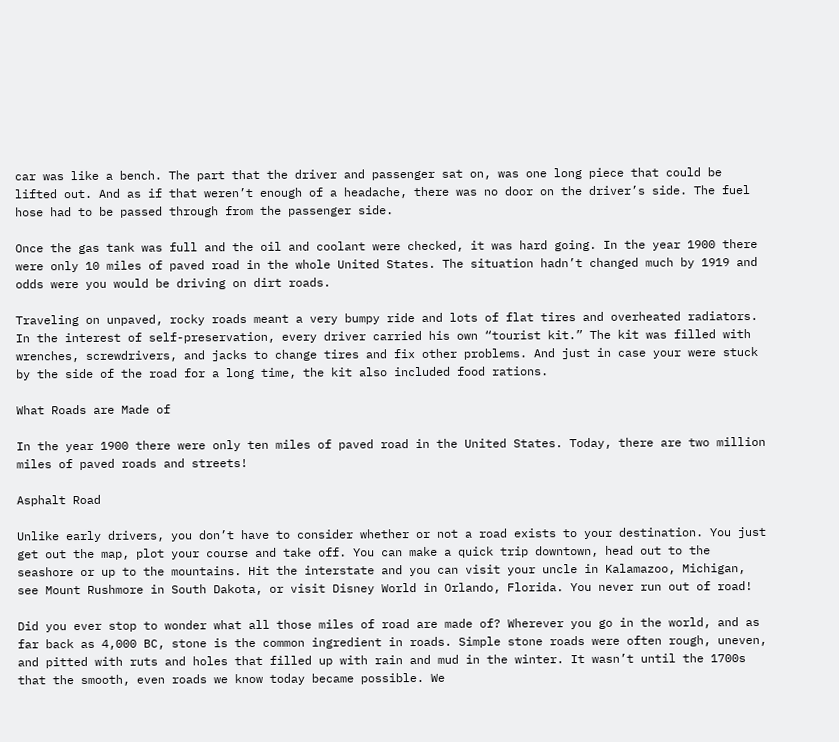car was like a bench. The part that the driver and passenger sat on, was one long piece that could be lifted out. And as if that weren’t enough of a headache, there was no door on the driver’s side. The fuel hose had to be passed through from the passenger side.

Once the gas tank was full and the oil and coolant were checked, it was hard going. In the year 1900 there were only 10 miles of paved road in the whole United States. The situation hadn’t changed much by 1919 and odds were you would be driving on dirt roads.

Traveling on unpaved, rocky roads meant a very bumpy ride and lots of flat tires and overheated radiators. In the interest of self-preservation, every driver carried his own “tourist kit.” The kit was filled with wrenches, screwdrivers, and jacks to change tires and fix other problems. And just in case your were stuck by the side of the road for a long time, the kit also included food rations.

What Roads are Made of

In the year 1900 there were only ten miles of paved road in the United States. Today, there are two million miles of paved roads and streets!

Asphalt Road

Unlike early drivers, you don’t have to consider whether or not a road exists to your destination. You just get out the map, plot your course and take off. You can make a quick trip downtown, head out to the seashore or up to the mountains. Hit the interstate and you can visit your uncle in Kalamazoo, Michigan, see Mount Rushmore in South Dakota, or visit Disney World in Orlando, Florida. You never run out of road!

Did you ever stop to wonder what all those miles of road are made of? Wherever you go in the world, and as far back as 4,000 BC, stone is the common ingredient in roads. Simple stone roads were often rough, uneven, and pitted with ruts and holes that filled up with rain and mud in the winter. It wasn’t until the 1700s that the smooth, even roads we know today became possible. We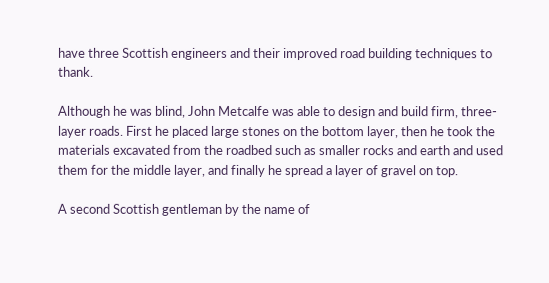have three Scottish engineers and their improved road building techniques to thank.

Although he was blind, John Metcalfe was able to design and build firm, three-layer roads. First he placed large stones on the bottom layer, then he took the materials excavated from the roadbed such as smaller rocks and earth and used them for the middle layer, and finally he spread a layer of gravel on top.

A second Scottish gentleman by the name of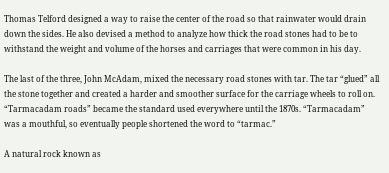Thomas Telford designed a way to raise the center of the road so that rainwater would drain down the sides. He also devised a method to analyze how thick the road stones had to be to withstand the weight and volume of the horses and carriages that were common in his day.

The last of the three, John McAdam, mixed the necessary road stones with tar. The tar “glued” all the stone together and created a harder and smoother surface for the carriage wheels to roll on. “Tarmacadam roads” became the standard used everywhere until the 1870s. “Tarmacadam” was a mouthful, so eventually people shortened the word to “tarmac.”

A natural rock known as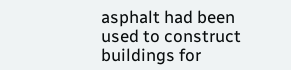asphalt had been used to construct buildings for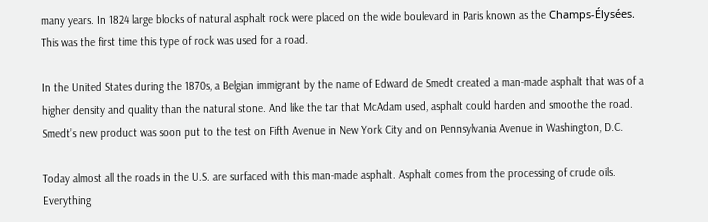many years. In 1824 large blocks of natural asphalt rock were placed on the wide boulevard in Paris known as the Champs-Élysées. This was the first time this type of rock was used for a road.

In the United States during the 1870s, a Belgian immigrant by the name of Edward de Smedt created a man-made asphalt that was of a higher density and quality than the natural stone. And like the tar that McAdam used, asphalt could harden and smoothe the road. Smedt’s new product was soon put to the test on Fifth Avenue in New York City and on Pennsylvania Avenue in Washington, D.C.

Today almost all the roads in the U.S. are surfaced with this man-made asphalt. Asphalt comes from the processing of crude oils. Everything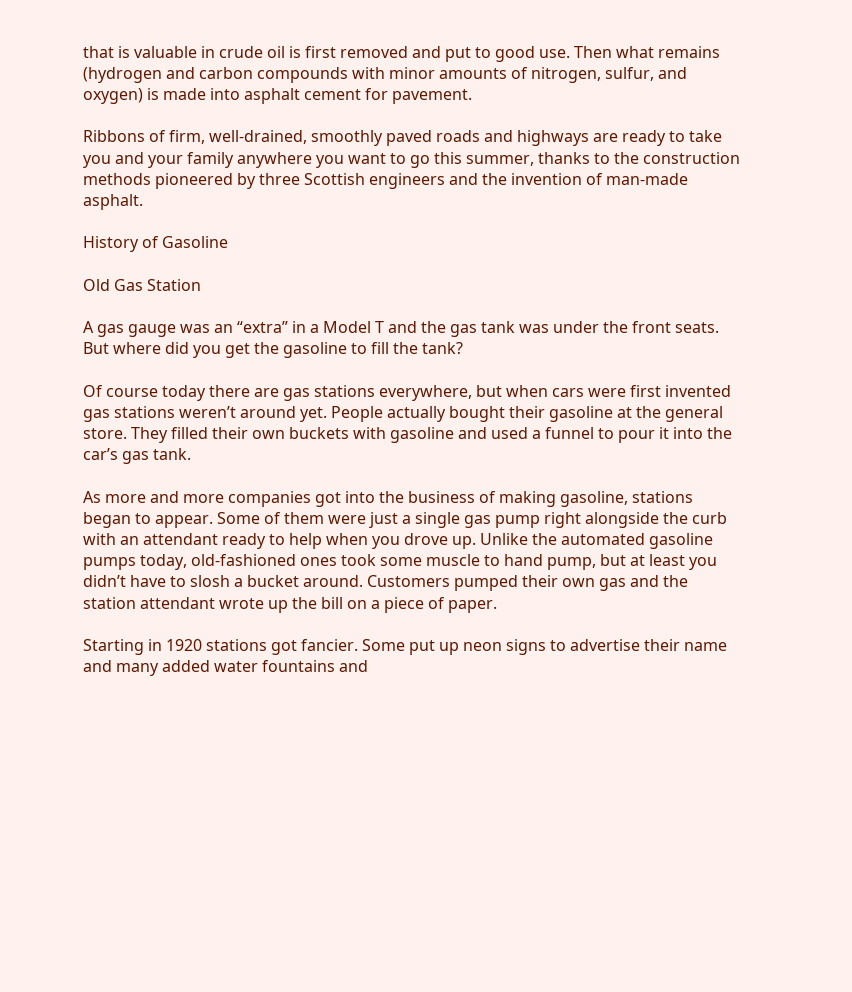that is valuable in crude oil is first removed and put to good use. Then what remains (hydrogen and carbon compounds with minor amounts of nitrogen, sulfur, and oxygen) is made into asphalt cement for pavement.

Ribbons of firm, well-drained, smoothly paved roads and highways are ready to take you and your family anywhere you want to go this summer, thanks to the construction methods pioneered by three Scottish engineers and the invention of man-made asphalt.

History of Gasoline

Old Gas Station

A gas gauge was an “extra” in a Model T and the gas tank was under the front seats. But where did you get the gasoline to fill the tank?

Of course today there are gas stations everywhere, but when cars were first invented gas stations weren’t around yet. People actually bought their gasoline at the general store. They filled their own buckets with gasoline and used a funnel to pour it into the car’s gas tank.

As more and more companies got into the business of making gasoline, stations began to appear. Some of them were just a single gas pump right alongside the curb with an attendant ready to help when you drove up. Unlike the automated gasoline pumps today, old-fashioned ones took some muscle to hand pump, but at least you didn’t have to slosh a bucket around. Customers pumped their own gas and the station attendant wrote up the bill on a piece of paper.

Starting in 1920 stations got fancier. Some put up neon signs to advertise their name and many added water fountains and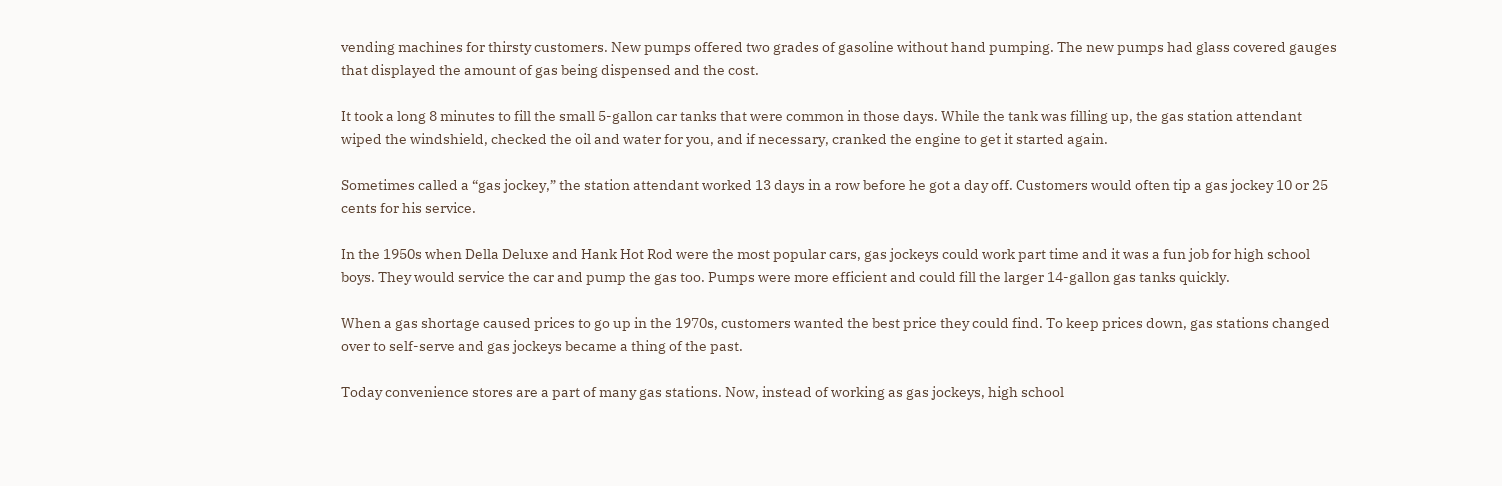vending machines for thirsty customers. New pumps offered two grades of gasoline without hand pumping. The new pumps had glass covered gauges that displayed the amount of gas being dispensed and the cost.

It took a long 8 minutes to fill the small 5-gallon car tanks that were common in those days. While the tank was filling up, the gas station attendant wiped the windshield, checked the oil and water for you, and if necessary, cranked the engine to get it started again.

Sometimes called a “gas jockey,” the station attendant worked 13 days in a row before he got a day off. Customers would often tip a gas jockey 10 or 25 cents for his service.

In the 1950s when Della Deluxe and Hank Hot Rod were the most popular cars, gas jockeys could work part time and it was a fun job for high school boys. They would service the car and pump the gas too. Pumps were more efficient and could fill the larger 14-gallon gas tanks quickly.

When a gas shortage caused prices to go up in the 1970s, customers wanted the best price they could find. To keep prices down, gas stations changed over to self-serve and gas jockeys became a thing of the past.

Today convenience stores are a part of many gas stations. Now, instead of working as gas jockeys, high school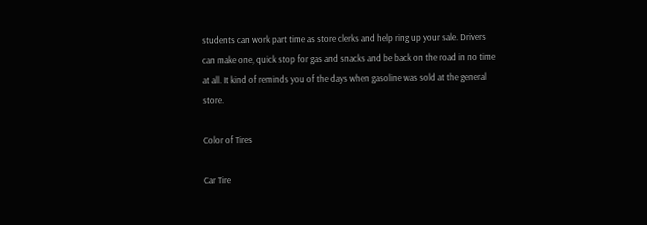students can work part time as store clerks and help ring up your sale. Drivers can make one, quick stop for gas and snacks and be back on the road in no time at all. It kind of reminds you of the days when gasoline was sold at the general store.

Color of Tires

Car Tire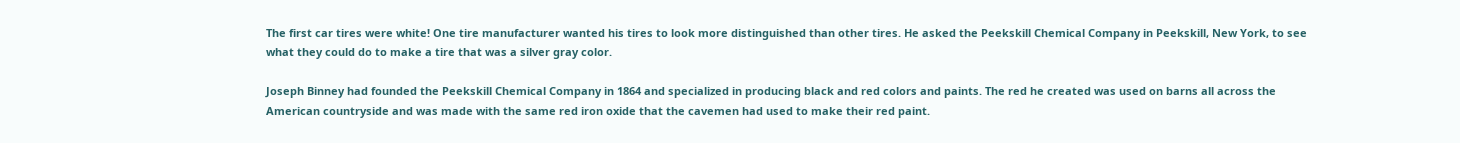The first car tires were white! One tire manufacturer wanted his tires to look more distinguished than other tires. He asked the Peekskill Chemical Company in Peekskill, New York, to see what they could do to make a tire that was a silver gray color.

Joseph Binney had founded the Peekskill Chemical Company in 1864 and specialized in producing black and red colors and paints. The red he created was used on barns all across the American countryside and was made with the same red iron oxide that the cavemen had used to make their red paint.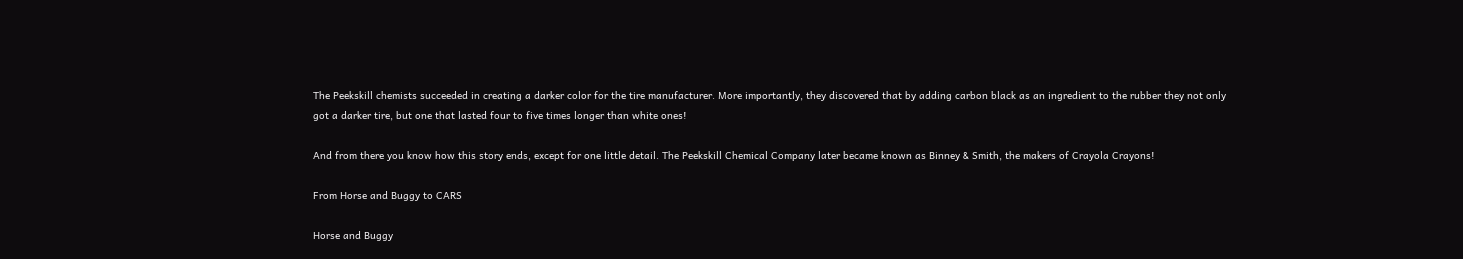The Peekskill chemists succeeded in creating a darker color for the tire manufacturer. More importantly, they discovered that by adding carbon black as an ingredient to the rubber they not only got a darker tire, but one that lasted four to five times longer than white ones!

And from there you know how this story ends, except for one little detail. The Peekskill Chemical Company later became known as Binney & Smith, the makers of Crayola Crayons!

From Horse and Buggy to CARS

Horse and Buggy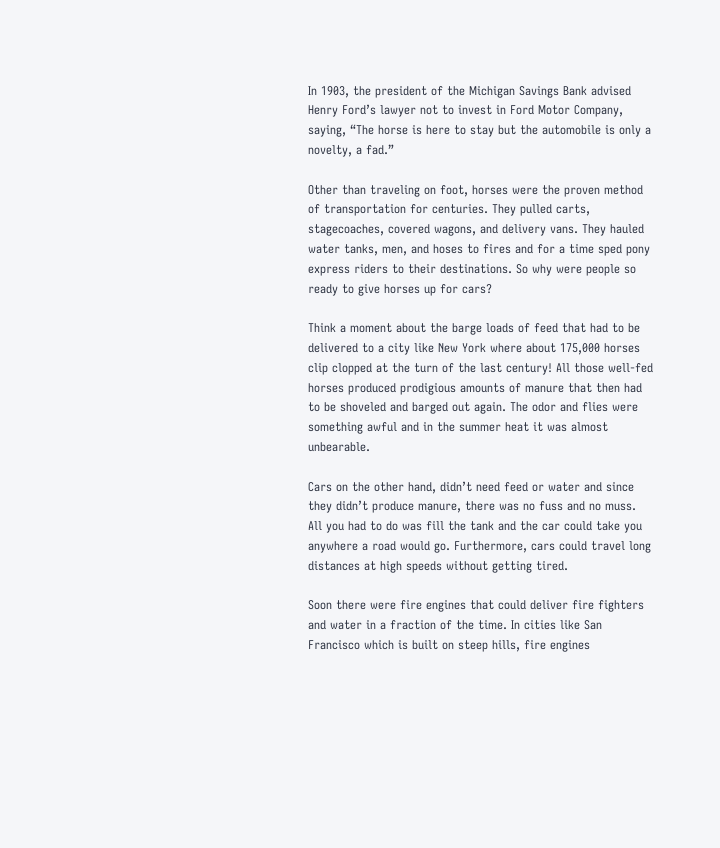In 1903, the president of the Michigan Savings Bank advised Henry Ford’s lawyer not to invest in Ford Motor Company, saying, “The horse is here to stay but the automobile is only a novelty, a fad.”

Other than traveling on foot, horses were the proven method of transportation for centuries. They pulled carts, stagecoaches, covered wagons, and delivery vans. They hauled water tanks, men, and hoses to fires and for a time sped pony express riders to their destinations. So why were people so ready to give horses up for cars?

Think a moment about the barge loads of feed that had to be delivered to a city like New York where about 175,000 horses clip clopped at the turn of the last century! All those well-fed horses produced prodigious amounts of manure that then had to be shoveled and barged out again. The odor and flies were something awful and in the summer heat it was almost unbearable.

Cars on the other hand, didn’t need feed or water and since they didn’t produce manure, there was no fuss and no muss. All you had to do was fill the tank and the car could take you anywhere a road would go. Furthermore, cars could travel long distances at high speeds without getting tired.

Soon there were fire engines that could deliver fire fighters and water in a fraction of the time. In cities like San Francisco which is built on steep hills, fire engines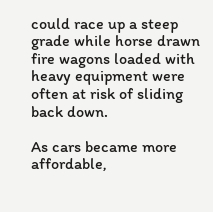could race up a steep grade while horse drawn fire wagons loaded with heavy equipment were often at risk of sliding back down.

As cars became more affordable,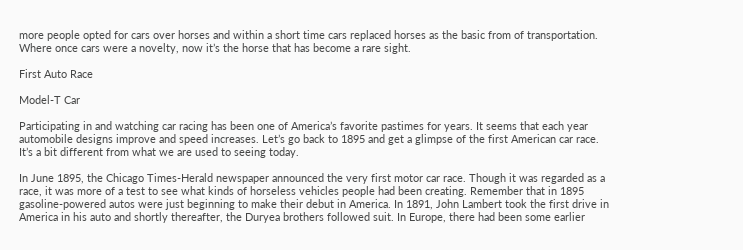more people opted for cars over horses and within a short time cars replaced horses as the basic from of transportation. Where once cars were a novelty, now it’s the horse that has become a rare sight.

First Auto Race

Model-T Car

Participating in and watching car racing has been one of America’s favorite pastimes for years. It seems that each year automobile designs improve and speed increases. Let’s go back to 1895 and get a glimpse of the first American car race. It’s a bit different from what we are used to seeing today.

In June 1895, the Chicago Times-Herald newspaper announced the very first motor car race. Though it was regarded as a race, it was more of a test to see what kinds of horseless vehicles people had been creating. Remember that in 1895 gasoline-powered autos were just beginning to make their debut in America. In 1891, John Lambert took the first drive in America in his auto and shortly thereafter, the Duryea brothers followed suit. In Europe, there had been some earlier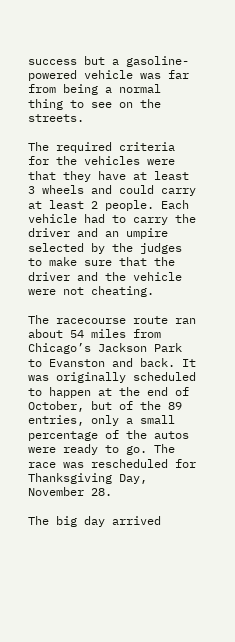success but a gasoline-powered vehicle was far from being a normal thing to see on the streets.

The required criteria for the vehicles were that they have at least 3 wheels and could carry at least 2 people. Each vehicle had to carry the driver and an umpire selected by the judges to make sure that the driver and the vehicle were not cheating.

The racecourse route ran about 54 miles from Chicago’s Jackson Park to Evanston and back. It was originally scheduled to happen at the end of October, but of the 89 entries, only a small percentage of the autos were ready to go. The race was rescheduled for Thanksgiving Day, November 28.

The big day arrived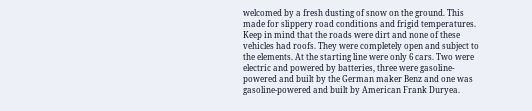welcomed by a fresh dusting of snow on the ground. This made for slippery road conditions and frigid temperatures. Keep in mind that the roads were dirt and none of these vehicles had roofs. They were completely open and subject to the elements. At the starting line were only 6 cars. Two were electric and powered by batteries, three were gasoline-powered and built by the German maker Benz and one was gasoline-powered and built by American Frank Duryea.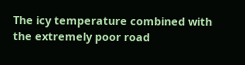The icy temperature combined with the extremely poor road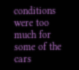conditions were too much for some of the cars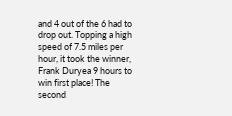and 4 out of the 6 had to drop out. Topping a high speed of 7.5 miles per hour, it took the winner, Frank Duryea 9 hours to win first place! The second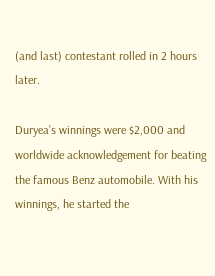(and last) contestant rolled in 2 hours later.

Duryea’s winnings were $2,000 and worldwide acknowledgement for beating the famous Benz automobile. With his winnings, he started the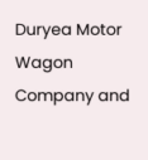Duryea Motor Wagon Company and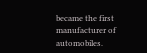became the first manufacturer of automobiles.